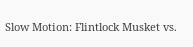Slow Motion: Flintlock Musket vs.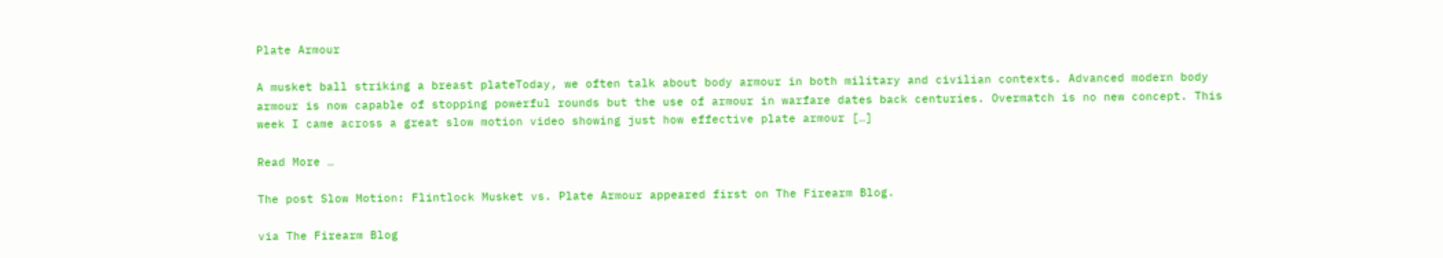Plate Armour

A musket ball striking a breast plateToday, we often talk about body armour in both military and civilian contexts. Advanced modern body armour is now capable of stopping powerful rounds but the use of armour in warfare dates back centuries. Overmatch is no new concept. This week I came across a great slow motion video showing just how effective plate armour […]

Read More …

The post Slow Motion: Flintlock Musket vs. Plate Armour appeared first on The Firearm Blog.

via The Firearm Blog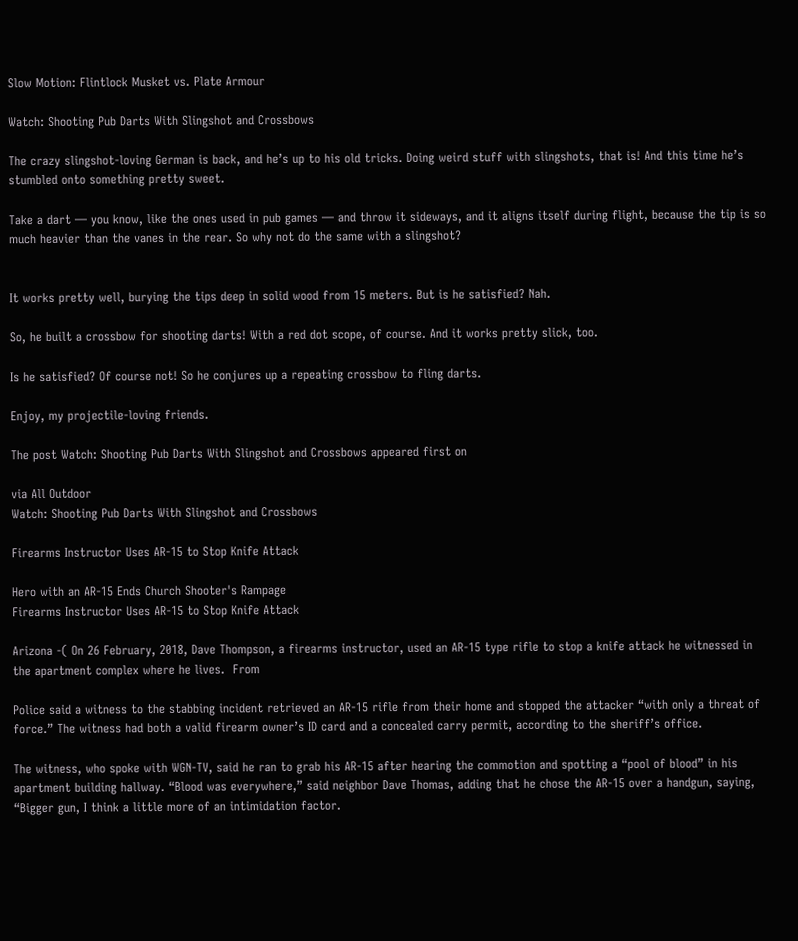Slow Motion: Flintlock Musket vs. Plate Armour

Watch: Shooting Pub Darts With Slingshot and Crossbows

The crazy slingshot-loving German is back, and he’s up to his old tricks. Doing weird stuff with slingshots, that is! And this time he’s stumbled onto something pretty sweet.

Take a dart — you know, like the ones used in pub games — and throw it sideways, and it aligns itself during flight, because the tip is so much heavier than the vanes in the rear. So why not do the same with a slingshot?


It works pretty well, burying the tips deep in solid wood from 15 meters. But is he satisfied? Nah.

So, he built a crossbow for shooting darts! With a red dot scope, of course. And it works pretty slick, too.

Is he satisfied? Of course not! So he conjures up a repeating crossbow to fling darts.

Enjoy, my projectile-loving friends.

The post Watch: Shooting Pub Darts With Slingshot and Crossbows appeared first on

via All Outdoor
Watch: Shooting Pub Darts With Slingshot and Crossbows

Firearms Instructor Uses AR-15 to Stop Knife Attack

Hero with an AR-15 Ends Church Shooter's Rampage
Firearms Instructor Uses AR-15 to Stop Knife Attack

Arizona -( On 26 February, 2018, Dave Thompson, a firearms instructor, used an AR-15 type rifle to stop a knife attack he witnessed in the apartment complex where he lives.  From

Police said a witness to the stabbing incident retrieved an AR-15 rifle from their home and stopped the attacker “with only a threat of force.” The witness had both a valid firearm owner’s ID card and a concealed carry permit, according to the sheriff’s office.

The witness, who spoke with WGN-TV, said he ran to grab his AR-15 after hearing the commotion and spotting a “pool of blood” in his apartment building hallway. “Blood was everywhere,” said neighbor Dave Thomas, adding that he chose the AR-15 over a handgun, saying, “Bigger gun, I think a little more of an intimidation factor.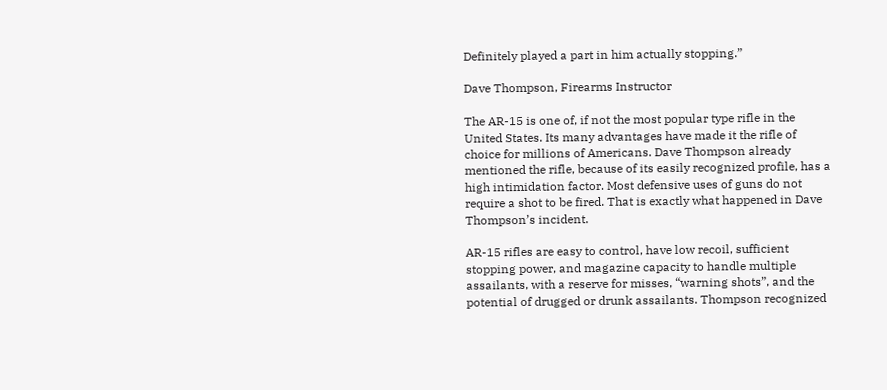Definitely played a part in him actually stopping.”

Dave Thompson, Firearms Instructor

The AR-15 is one of, if not the most popular type rifle in the United States. Its many advantages have made it the rifle of choice for millions of Americans. Dave Thompson already mentioned the rifle, because of its easily recognized profile, has a high intimidation factor. Most defensive uses of guns do not require a shot to be fired. That is exactly what happened in Dave Thompson’s incident.

AR-15 rifles are easy to control, have low recoil, sufficient stopping power, and magazine capacity to handle multiple assailants, with a reserve for misses, “warning shots”, and the potential of drugged or drunk assailants. Thompson recognized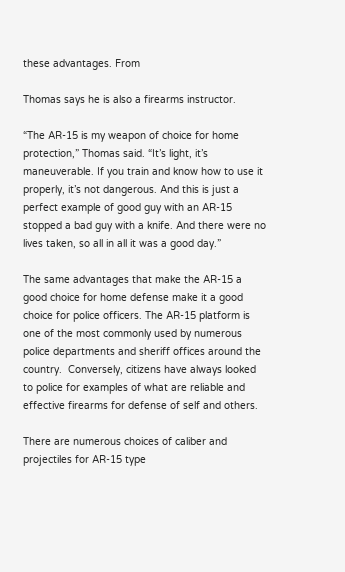these advantages. From

Thomas says he is also a firearms instructor.

“The AR-15 is my weapon of choice for home protection,” Thomas said. “It’s light, it’s maneuverable. If you train and know how to use it properly, it’s not dangerous. And this is just a perfect example of good guy with an AR-15 stopped a bad guy with a knife. And there were no lives taken, so all in all it was a good day.”

The same advantages that make the AR-15 a good choice for home defense make it a good choice for police officers. The AR-15 platform is one of the most commonly used by numerous police departments and sheriff offices around the country.  Conversely, citizens have always looked to police for examples of what are reliable and effective firearms for defense of self and others.

There are numerous choices of caliber and projectiles for AR-15 type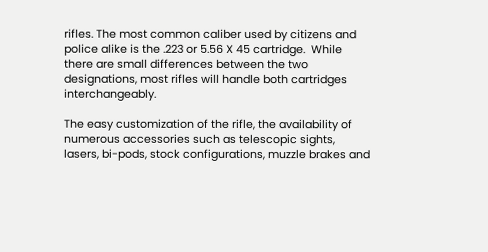rifles. The most common caliber used by citizens and police alike is the .223 or 5.56 X 45 cartridge.  While there are small differences between the two designations, most rifles will handle both cartridges interchangeably.

The easy customization of the rifle, the availability of numerous accessories such as telescopic sights, lasers, bi-pods, stock configurations, muzzle brakes and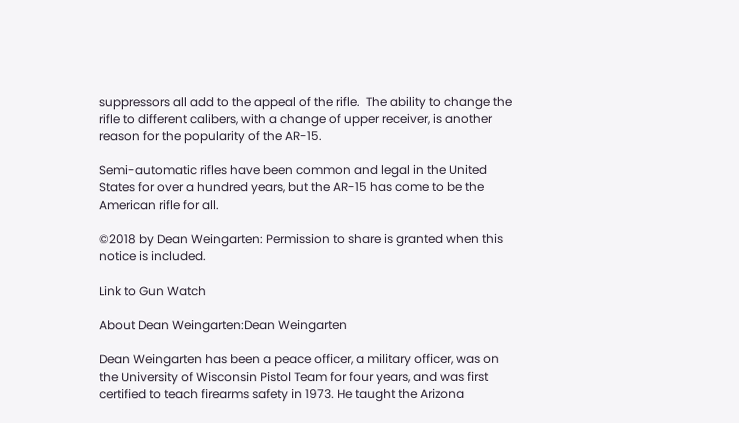suppressors all add to the appeal of the rifle.  The ability to change the rifle to different calibers, with a change of upper receiver, is another reason for the popularity of the AR-15.

Semi-automatic rifles have been common and legal in the United States for over a hundred years, but the AR-15 has come to be the American rifle for all.

©2018 by Dean Weingarten: Permission to share is granted when this notice is included.

Link to Gun Watch

About Dean Weingarten:Dean Weingarten

Dean Weingarten has been a peace officer, a military officer, was on the University of Wisconsin Pistol Team for four years, and was first certified to teach firearms safety in 1973. He taught the Arizona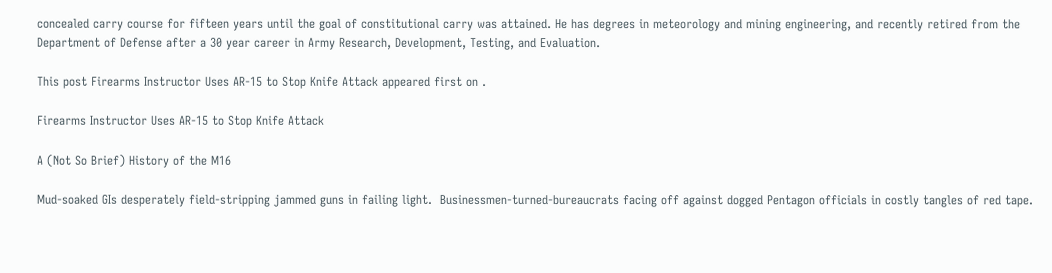concealed carry course for fifteen years until the goal of constitutional carry was attained. He has degrees in meteorology and mining engineering, and recently retired from the Department of Defense after a 30 year career in Army Research, Development, Testing, and Evaluation.

This post Firearms Instructor Uses AR-15 to Stop Knife Attack appeared first on .

Firearms Instructor Uses AR-15 to Stop Knife Attack

A (Not So Brief) History of the M16

Mud-soaked GIs desperately field-stripping jammed guns in failing light.  Businessmen-turned-bureaucrats facing off against dogged Pentagon officials in costly tangles of red tape.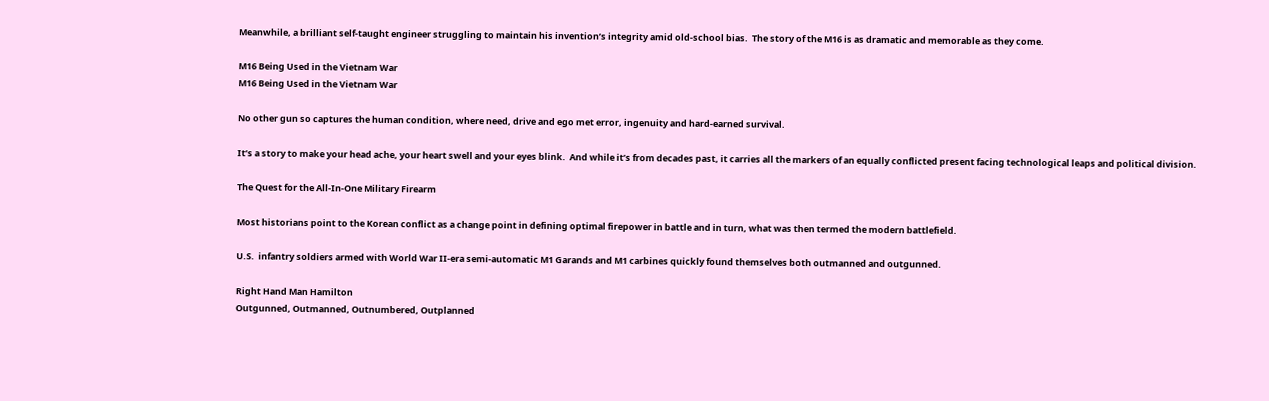Meanwhile, a brilliant self-taught engineer struggling to maintain his invention’s integrity amid old-school bias.  The story of the M16 is as dramatic and memorable as they come.

M16 Being Used in the Vietnam War
M16 Being Used in the Vietnam War

No other gun so captures the human condition, where need, drive and ego met error, ingenuity and hard-earned survival.

It’s a story to make your head ache, your heart swell and your eyes blink.  And while it’s from decades past, it carries all the markers of an equally conflicted present facing technological leaps and political division.

The Quest for the All-In-One Military Firearm

Most historians point to the Korean conflict as a change point in defining optimal firepower in battle and in turn, what was then termed the modern battlefield.

U.S.  infantry soldiers armed with World War II-era semi-automatic M1 Garands and M1 carbines quickly found themselves both outmanned and outgunned.

Right Hand Man Hamilton
Outgunned, Outmanned, Outnumbered, Outplanned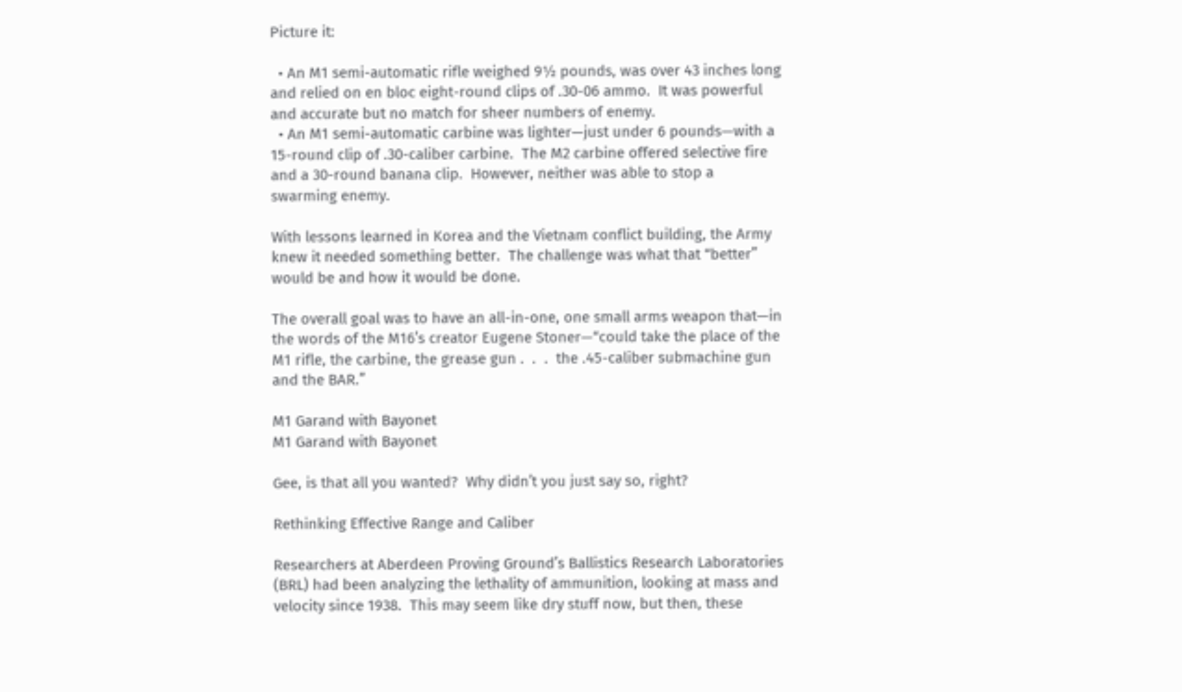Picture it:

  • An M1 semi-automatic rifle weighed 9½ pounds, was over 43 inches long and relied on en bloc eight-round clips of .30-06 ammo.  It was powerful and accurate but no match for sheer numbers of enemy.
  • An M1 semi-automatic carbine was lighter—just under 6 pounds—with a 15-round clip of .30-caliber carbine.  The M2 carbine offered selective fire and a 30-round banana clip.  However, neither was able to stop a swarming enemy.

With lessons learned in Korea and the Vietnam conflict building, the Army knew it needed something better.  The challenge was what that “better” would be and how it would be done.

The overall goal was to have an all-in-one, one small arms weapon that—in the words of the M16’s creator Eugene Stoner—“could take the place of the M1 rifle, the carbine, the grease gun .  .  .  the .45-caliber submachine gun and the BAR.”

M1 Garand with Bayonet
M1 Garand with Bayonet

Gee, is that all you wanted?  Why didn’t you just say so, right?

Rethinking Effective Range and Caliber

Researchers at Aberdeen Proving Ground’s Ballistics Research Laboratories (BRL) had been analyzing the lethality of ammunition, looking at mass and velocity since 1938.  This may seem like dry stuff now, but then, these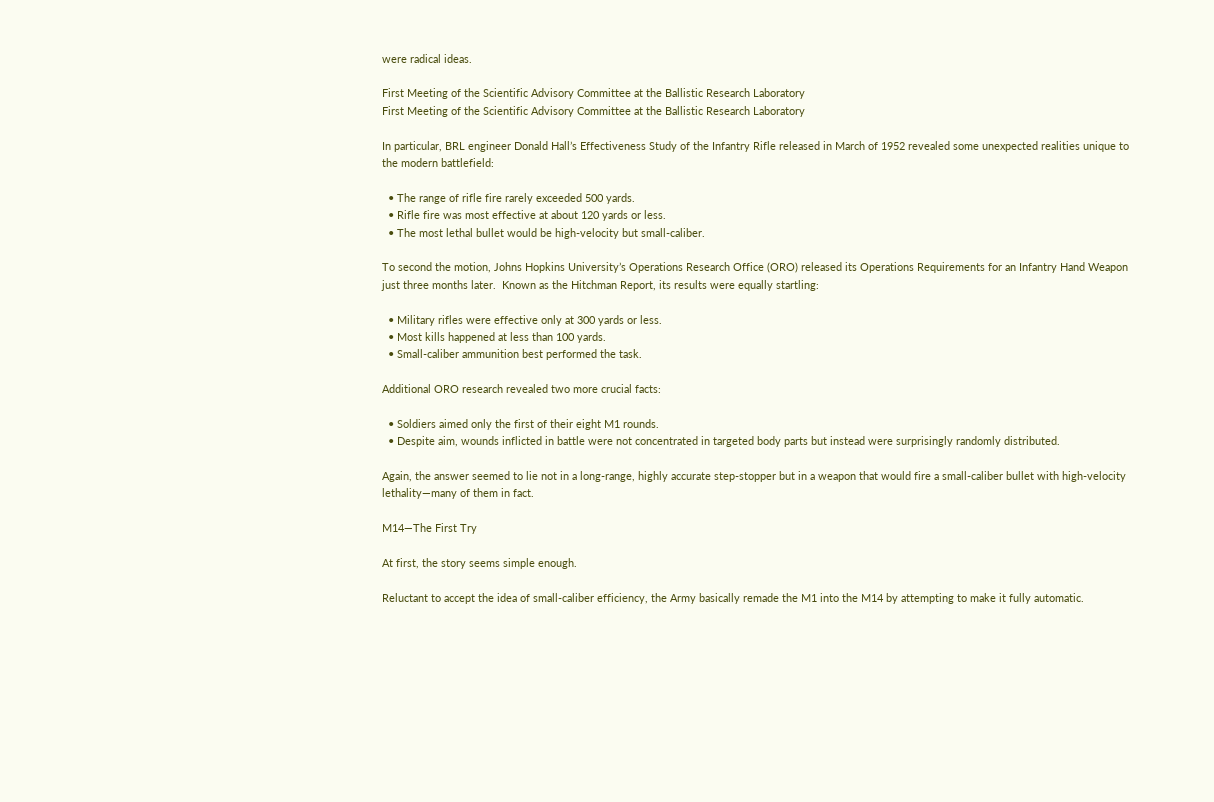were radical ideas.

First Meeting of the Scientific Advisory Committee at the Ballistic Research Laboratory
First Meeting of the Scientific Advisory Committee at the Ballistic Research Laboratory

In particular, BRL engineer Donald Hall’s Effectiveness Study of the Infantry Rifle released in March of 1952 revealed some unexpected realities unique to the modern battlefield:

  • The range of rifle fire rarely exceeded 500 yards.
  • Rifle fire was most effective at about 120 yards or less.
  • The most lethal bullet would be high-velocity but small-caliber.

To second the motion, Johns Hopkins University’s Operations Research Office (ORO) released its Operations Requirements for an Infantry Hand Weapon just three months later.  Known as the Hitchman Report, its results were equally startling:

  • Military rifles were effective only at 300 yards or less.
  • Most kills happened at less than 100 yards.
  • Small-caliber ammunition best performed the task.

Additional ORO research revealed two more crucial facts:

  • Soldiers aimed only the first of their eight M1 rounds.
  • Despite aim, wounds inflicted in battle were not concentrated in targeted body parts but instead were surprisingly randomly distributed.

Again, the answer seemed to lie not in a long-range, highly accurate step-stopper but in a weapon that would fire a small-caliber bullet with high-velocity lethality—many of them in fact.

M14—The First Try

At first, the story seems simple enough.

Reluctant to accept the idea of small-caliber efficiency, the Army basically remade the M1 into the M14 by attempting to make it fully automatic.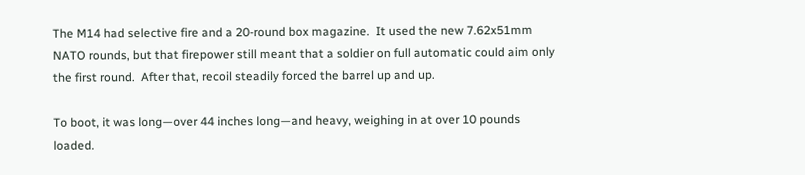The M14 had selective fire and a 20-round box magazine.  It used the new 7.62x51mm NATO rounds, but that firepower still meant that a soldier on full automatic could aim only the first round.  After that, recoil steadily forced the barrel up and up.

To boot, it was long—over 44 inches long—and heavy, weighing in at over 10 pounds loaded.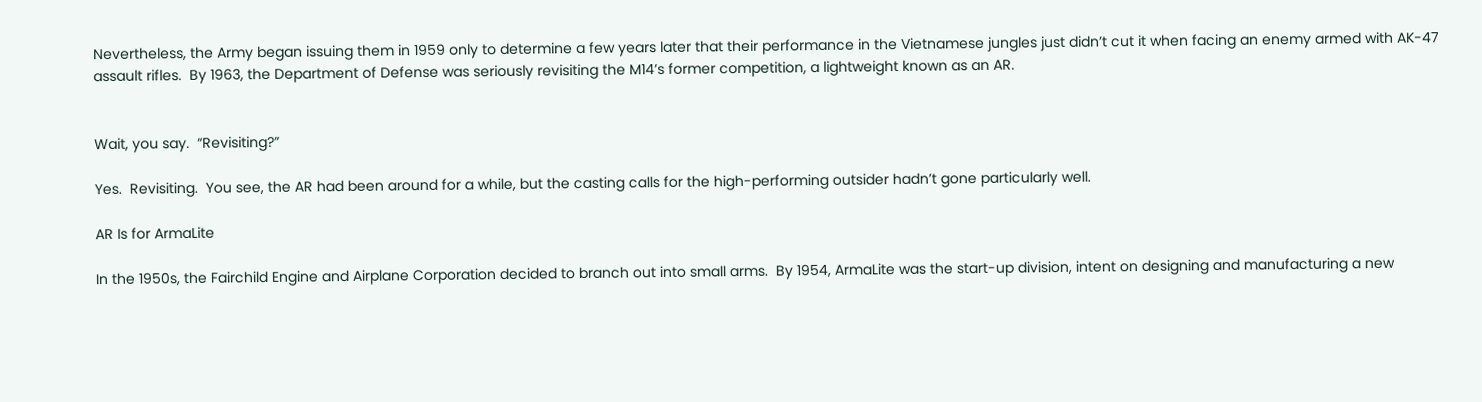Nevertheless, the Army began issuing them in 1959 only to determine a few years later that their performance in the Vietnamese jungles just didn’t cut it when facing an enemy armed with AK-47 assault rifles.  By 1963, the Department of Defense was seriously revisiting the M14’s former competition, a lightweight known as an AR.


Wait, you say.  “Revisiting?”

Yes.  Revisiting.  You see, the AR had been around for a while, but the casting calls for the high-performing outsider hadn’t gone particularly well.

AR Is for ArmaLite

In the 1950s, the Fairchild Engine and Airplane Corporation decided to branch out into small arms.  By 1954, ArmaLite was the start-up division, intent on designing and manufacturing a new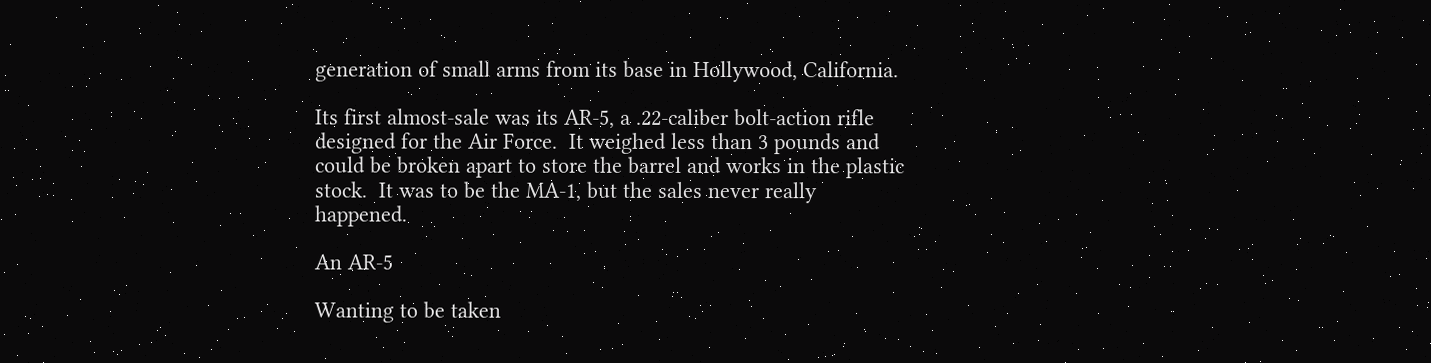generation of small arms from its base in Hollywood, California.

Its first almost-sale was its AR-5, a .22-caliber bolt-action rifle designed for the Air Force.  It weighed less than 3 pounds and could be broken apart to store the barrel and works in the plastic stock.  It was to be the MA-1, but the sales never really happened.

An AR-5

Wanting to be taken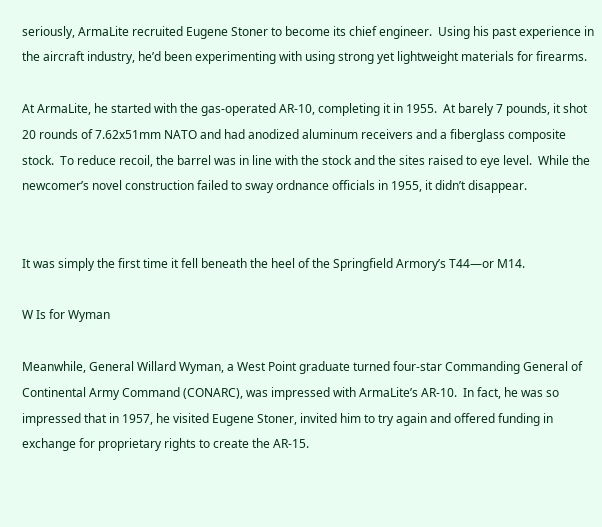seriously, ArmaLite recruited Eugene Stoner to become its chief engineer.  Using his past experience in the aircraft industry, he’d been experimenting with using strong yet lightweight materials for firearms.

At ArmaLite, he started with the gas-operated AR-10, completing it in 1955.  At barely 7 pounds, it shot 20 rounds of 7.62x51mm NATO and had anodized aluminum receivers and a fiberglass composite stock.  To reduce recoil, the barrel was in line with the stock and the sites raised to eye level.  While the newcomer’s novel construction failed to sway ordnance officials in 1955, it didn’t disappear.


It was simply the first time it fell beneath the heel of the Springfield Armory’s T44—or M14.

W Is for Wyman

Meanwhile, General Willard Wyman, a West Point graduate turned four-star Commanding General of Continental Army Command (CONARC), was impressed with ArmaLite’s AR-10.  In fact, he was so impressed that in 1957, he visited Eugene Stoner, invited him to try again and offered funding in exchange for proprietary rights to create the AR-15.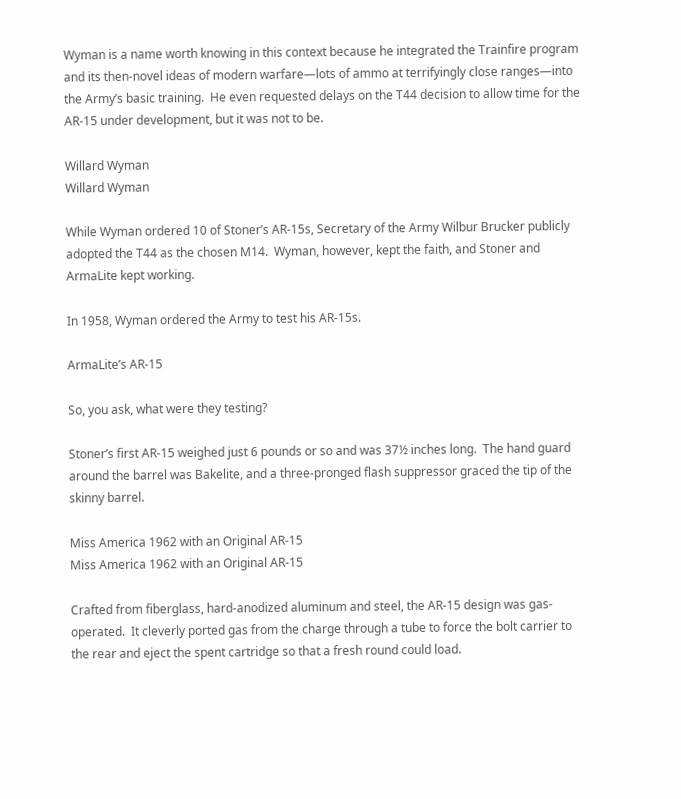Wyman is a name worth knowing in this context because he integrated the Trainfire program and its then-novel ideas of modern warfare—lots of ammo at terrifyingly close ranges—into the Army’s basic training.  He even requested delays on the T44 decision to allow time for the AR-15 under development, but it was not to be.

Willard Wyman
Willard Wyman

While Wyman ordered 10 of Stoner’s AR-15s, Secretary of the Army Wilbur Brucker publicly adopted the T44 as the chosen M14.  Wyman, however, kept the faith, and Stoner and ArmaLite kept working.

In 1958, Wyman ordered the Army to test his AR-15s.

ArmaLite’s AR-15

So, you ask, what were they testing?

Stoner’s first AR-15 weighed just 6 pounds or so and was 37½ inches long.  The hand guard around the barrel was Bakelite, and a three-pronged flash suppressor graced the tip of the skinny barrel.

Miss America 1962 with an Original AR-15
Miss America 1962 with an Original AR-15

Crafted from fiberglass, hard-anodized aluminum and steel, the AR-15 design was gas-operated.  It cleverly ported gas from the charge through a tube to force the bolt carrier to the rear and eject the spent cartridge so that a fresh round could load.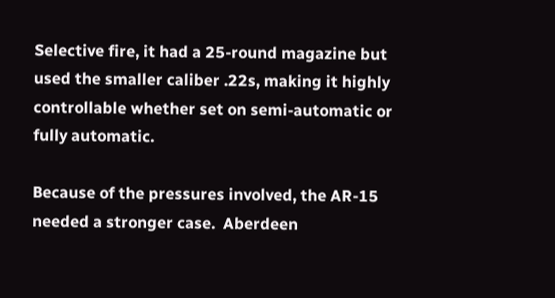Selective fire, it had a 25-round magazine but used the smaller caliber .22s, making it highly controllable whether set on semi-automatic or fully automatic.

Because of the pressures involved, the AR-15 needed a stronger case.  Aberdeen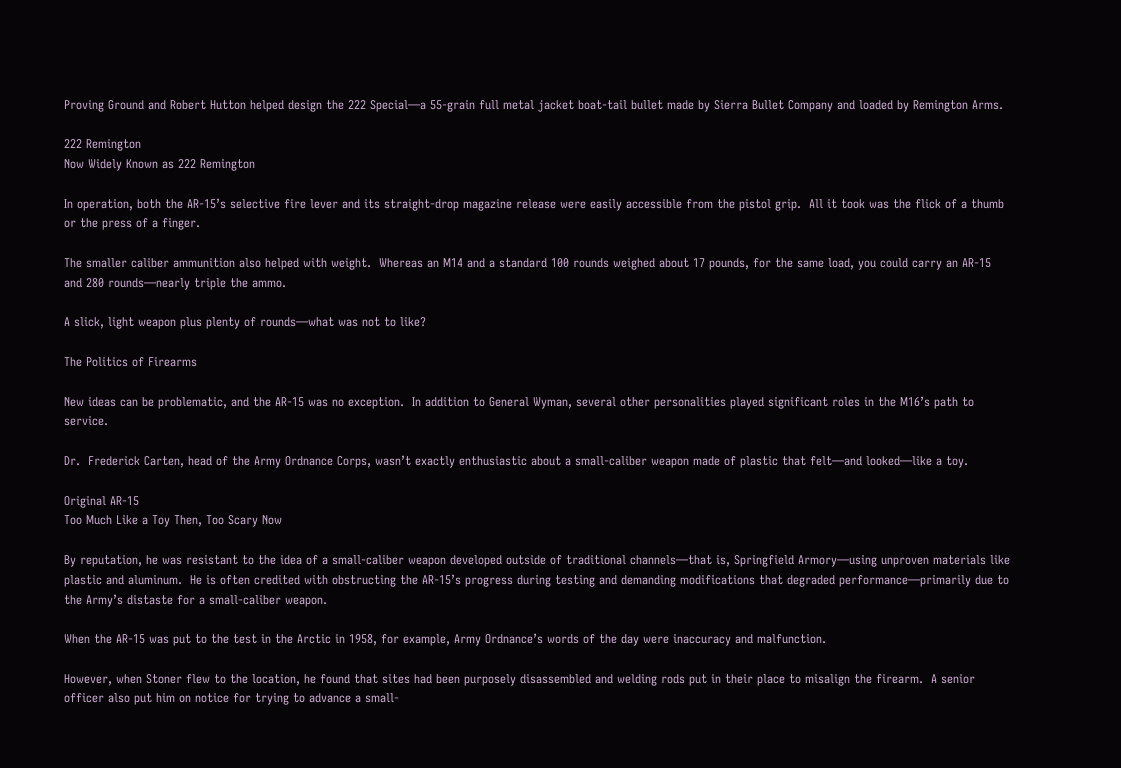Proving Ground and Robert Hutton helped design the 222 Special—a 55-grain full metal jacket boat-tail bullet made by Sierra Bullet Company and loaded by Remington Arms.

222 Remington
Now Widely Known as 222 Remington

In operation, both the AR-15’s selective fire lever and its straight-drop magazine release were easily accessible from the pistol grip.  All it took was the flick of a thumb or the press of a finger.

The smaller caliber ammunition also helped with weight.  Whereas an M14 and a standard 100 rounds weighed about 17 pounds, for the same load, you could carry an AR-15 and 280 rounds—nearly triple the ammo.

A slick, light weapon plus plenty of rounds—what was not to like?

The Politics of Firearms

New ideas can be problematic, and the AR-15 was no exception.  In addition to General Wyman, several other personalities played significant roles in the M16’s path to service.

Dr.  Frederick Carten, head of the Army Ordnance Corps, wasn’t exactly enthusiastic about a small-caliber weapon made of plastic that felt—and looked—like a toy.

Original AR-15
Too Much Like a Toy Then, Too Scary Now

By reputation, he was resistant to the idea of a small-caliber weapon developed outside of traditional channels—that is, Springfield Armory—using unproven materials like plastic and aluminum.  He is often credited with obstructing the AR-15’s progress during testing and demanding modifications that degraded performance—primarily due to the Army’s distaste for a small-caliber weapon.

When the AR-15 was put to the test in the Arctic in 1958, for example, Army Ordnance’s words of the day were inaccuracy and malfunction.

However, when Stoner flew to the location, he found that sites had been purposely disassembled and welding rods put in their place to misalign the firearm.  A senior officer also put him on notice for trying to advance a small-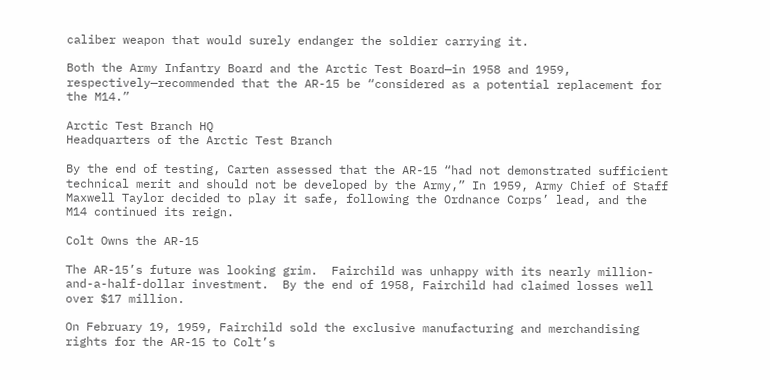caliber weapon that would surely endanger the soldier carrying it.

Both the Army Infantry Board and the Arctic Test Board—in 1958 and 1959, respectively—recommended that the AR-15 be “considered as a potential replacement for the M14.”

Arctic Test Branch HQ
Headquarters of the Arctic Test Branch

By the end of testing, Carten assessed that the AR-15 “had not demonstrated sufficient technical merit and should not be developed by the Army,” In 1959, Army Chief of Staff Maxwell Taylor decided to play it safe, following the Ordnance Corps’ lead, and the M14 continued its reign.

Colt Owns the AR-15

The AR-15’s future was looking grim.  Fairchild was unhappy with its nearly million-and-a-half-dollar investment.  By the end of 1958, Fairchild had claimed losses well over $17 million.

On February 19, 1959, Fairchild sold the exclusive manufacturing and merchandising rights for the AR-15 to Colt’s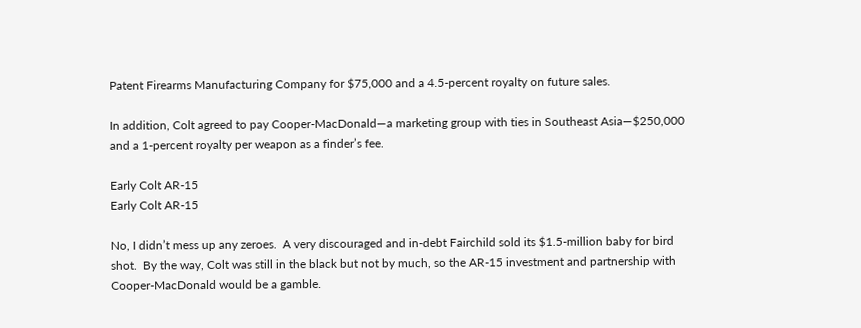Patent Firearms Manufacturing Company for $75,000 and a 4.5-percent royalty on future sales.

In addition, Colt agreed to pay Cooper-MacDonald—a marketing group with ties in Southeast Asia—$250,000 and a 1-percent royalty per weapon as a finder’s fee.

Early Colt AR-15
Early Colt AR-15

No, I didn’t mess up any zeroes.  A very discouraged and in-debt Fairchild sold its $1.5-million baby for bird shot.  By the way, Colt was still in the black but not by much, so the AR-15 investment and partnership with Cooper-MacDonald would be a gamble.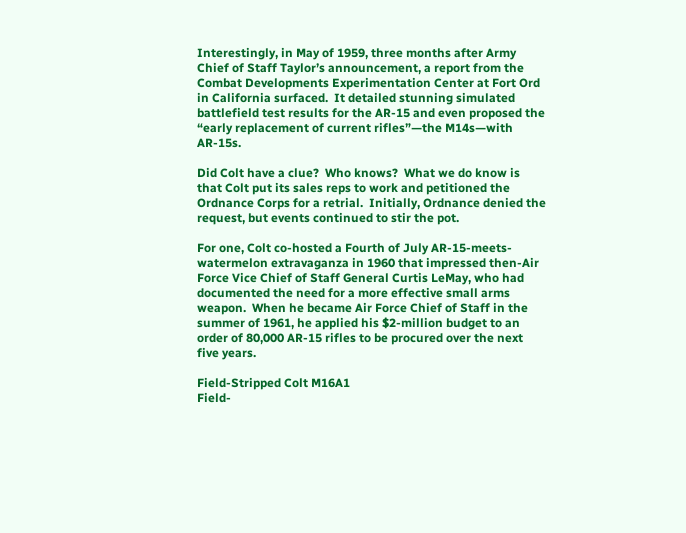Interestingly, in May of 1959, three months after Army Chief of Staff Taylor’s announcement, a report from the Combat Developments Experimentation Center at Fort Ord in California surfaced.  It detailed stunning simulated battlefield test results for the AR-15 and even proposed the “early replacement of current rifles”—the M14s—with AR-15s.

Did Colt have a clue?  Who knows?  What we do know is that Colt put its sales reps to work and petitioned the Ordnance Corps for a retrial.  Initially, Ordnance denied the request, but events continued to stir the pot.

For one, Colt co-hosted a Fourth of July AR-15-meets-watermelon extravaganza in 1960 that impressed then-Air Force Vice Chief of Staff General Curtis LeMay, who had documented the need for a more effective small arms weapon.  When he became Air Force Chief of Staff in the summer of 1961, he applied his $2-million budget to an order of 80,000 AR-15 rifles to be procured over the next five years.

Field-Stripped Colt M16A1
Field-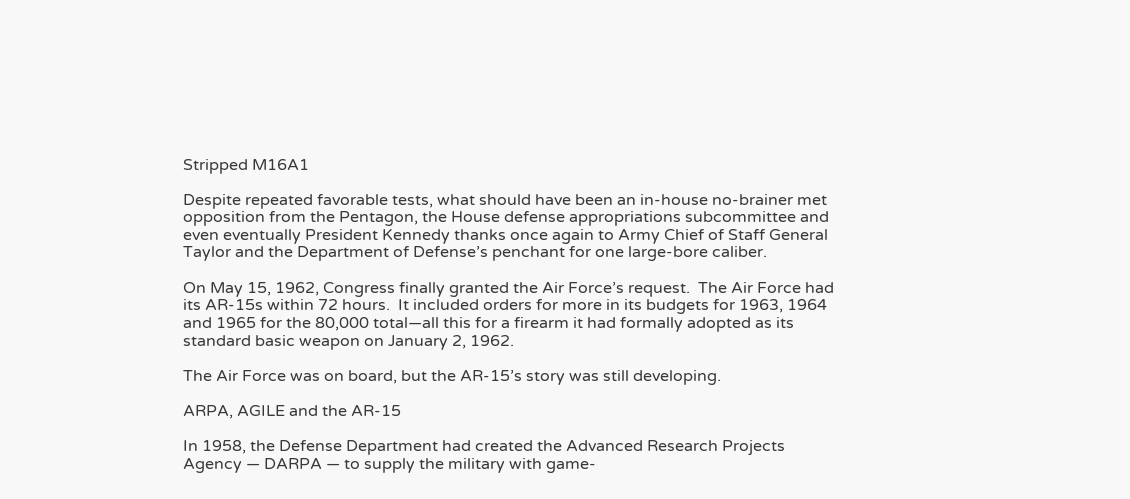Stripped M16A1

Despite repeated favorable tests, what should have been an in-house no-brainer met opposition from the Pentagon, the House defense appropriations subcommittee and even eventually President Kennedy thanks once again to Army Chief of Staff General Taylor and the Department of Defense’s penchant for one large-bore caliber.

On May 15, 1962, Congress finally granted the Air Force’s request.  The Air Force had its AR-15s within 72 hours.  It included orders for more in its budgets for 1963, 1964 and 1965 for the 80,000 total—all this for a firearm it had formally adopted as its standard basic weapon on January 2, 1962.

The Air Force was on board, but the AR-15’s story was still developing.

ARPA, AGILE and the AR-15

In 1958, the Defense Department had created the Advanced Research Projects Agency — DARPA — to supply the military with game-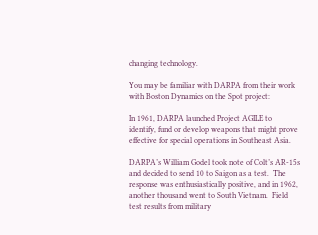changing technology.

You may be familiar with DARPA from their work with Boston Dynamics on the Spot project:

In 1961, DARPA launched Project AGILE to identify, fund or develop weapons that might prove effective for special operations in Southeast Asia.

DARPA’s William Godel took note of Colt’s AR-15s and decided to send 10 to Saigon as a test.  The response was enthusiastically positive, and in 1962, another thousand went to South Vietnam.  Field test results from military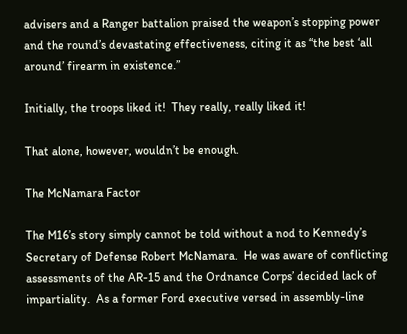advisers and a Ranger battalion praised the weapon’s stopping power and the round’s devastating effectiveness, citing it as “the best ‘all around’ firearm in existence.”

Initially, the troops liked it!  They really, really liked it!

That alone, however, wouldn’t be enough.

The McNamara Factor

The M16’s story simply cannot be told without a nod to Kennedy’s Secretary of Defense Robert McNamara.  He was aware of conflicting assessments of the AR-15 and the Ordnance Corps’ decided lack of impartiality.  As a former Ford executive versed in assembly-line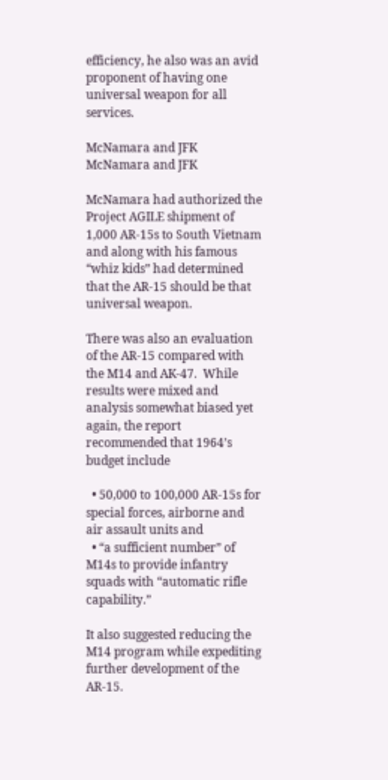efficiency, he also was an avid proponent of having one universal weapon for all services.

McNamara and JFK
McNamara and JFK

McNamara had authorized the Project AGILE shipment of 1,000 AR-15s to South Vietnam and along with his famous “whiz kids” had determined that the AR-15 should be that universal weapon.

There was also an evaluation of the AR-15 compared with the M14 and AK-47.  While results were mixed and analysis somewhat biased yet again, the report recommended that 1964’s budget include

  • 50,000 to 100,000 AR-15s for special forces, airborne and air assault units and
  • “a sufficient number” of M14s to provide infantry squads with “automatic rifle capability.”

It also suggested reducing the M14 program while expediting further development of the AR-15.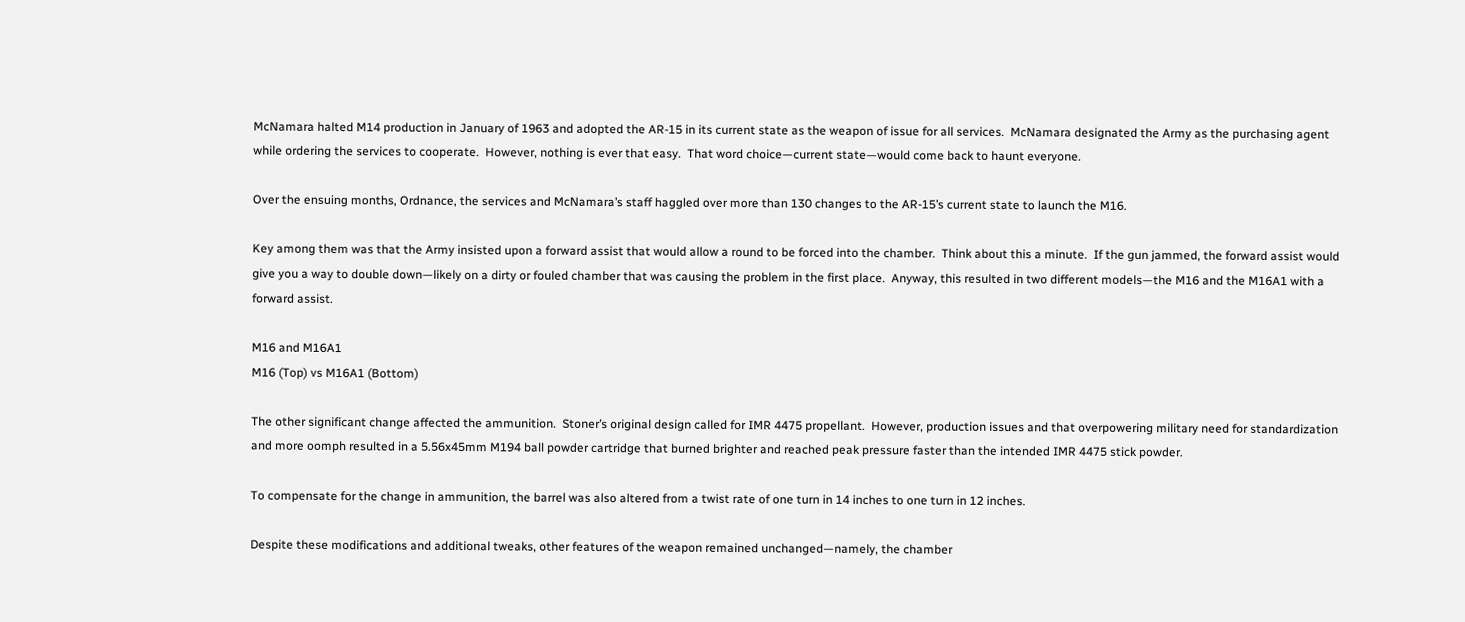McNamara halted M14 production in January of 1963 and adopted the AR-15 in its current state as the weapon of issue for all services.  McNamara designated the Army as the purchasing agent while ordering the services to cooperate.  However, nothing is ever that easy.  That word choice—current state—would come back to haunt everyone.

Over the ensuing months, Ordnance, the services and McNamara’s staff haggled over more than 130 changes to the AR-15’s current state to launch the M16.

Key among them was that the Army insisted upon a forward assist that would allow a round to be forced into the chamber.  Think about this a minute.  If the gun jammed, the forward assist would give you a way to double down—likely on a dirty or fouled chamber that was causing the problem in the first place.  Anyway, this resulted in two different models—the M16 and the M16A1 with a forward assist.

M16 and M16A1
M16 (Top) vs M16A1 (Bottom)

The other significant change affected the ammunition.  Stoner’s original design called for IMR 4475 propellant.  However, production issues and that overpowering military need for standardization and more oomph resulted in a 5.56x45mm M194 ball powder cartridge that burned brighter and reached peak pressure faster than the intended IMR 4475 stick powder.

To compensate for the change in ammunition, the barrel was also altered from a twist rate of one turn in 14 inches to one turn in 12 inches.

Despite these modifications and additional tweaks, other features of the weapon remained unchanged—namely, the chamber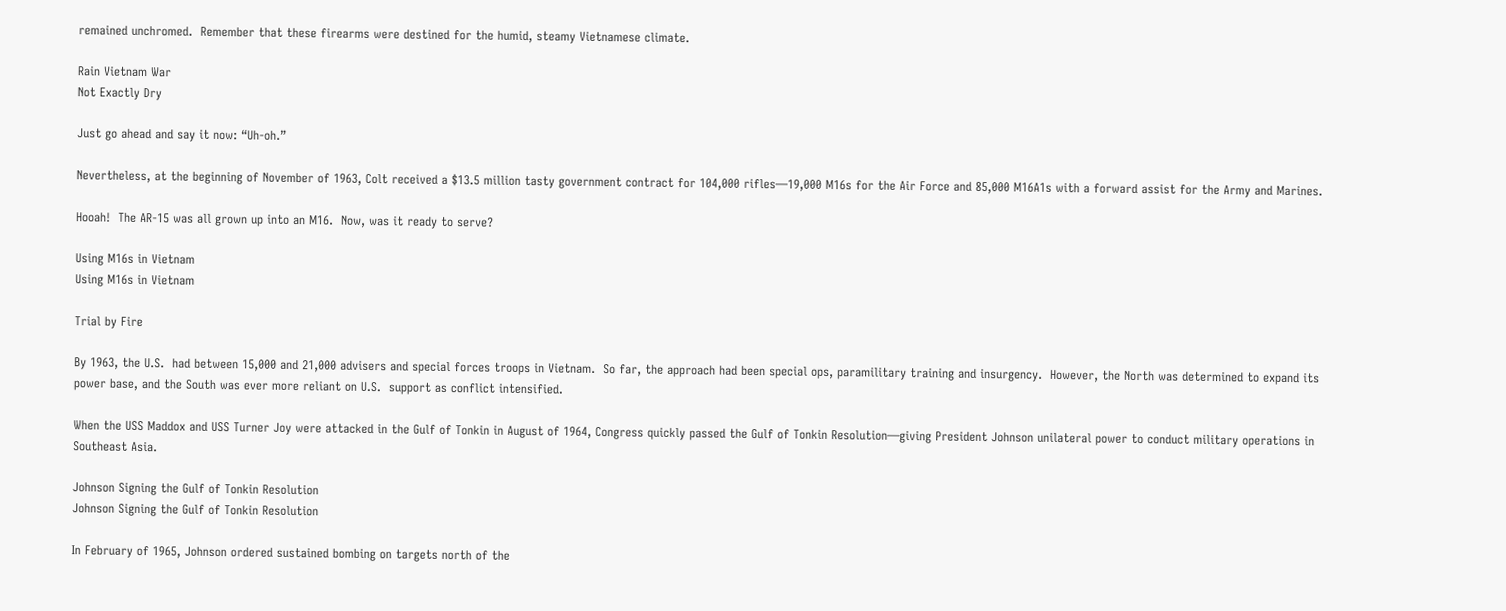remained unchromed.  Remember that these firearms were destined for the humid, steamy Vietnamese climate.

Rain Vietnam War
Not Exactly Dry

Just go ahead and say it now: “Uh-oh.”

Nevertheless, at the beginning of November of 1963, Colt received a $13.5 million tasty government contract for 104,000 rifles—19,000 M16s for the Air Force and 85,000 M16A1s with a forward assist for the Army and Marines.

Hooah!  The AR-15 was all grown up into an M16.  Now, was it ready to serve?

Using M16s in Vietnam
Using M16s in Vietnam

Trial by Fire

By 1963, the U.S.  had between 15,000 and 21,000 advisers and special forces troops in Vietnam.  So far, the approach had been special ops, paramilitary training and insurgency.  However, the North was determined to expand its power base, and the South was ever more reliant on U.S.  support as conflict intensified.

When the USS Maddox and USS Turner Joy were attacked in the Gulf of Tonkin in August of 1964, Congress quickly passed the Gulf of Tonkin Resolution—giving President Johnson unilateral power to conduct military operations in Southeast Asia.

Johnson Signing the Gulf of Tonkin Resolution
Johnson Signing the Gulf of Tonkin Resolution

In February of 1965, Johnson ordered sustained bombing on targets north of the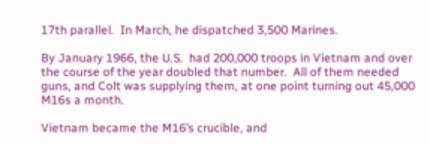17th parallel.  In March, he dispatched 3,500 Marines.

By January 1966, the U.S.  had 200,000 troops in Vietnam and over the course of the year doubled that number.  All of them needed guns, and Colt was supplying them, at one point turning out 45,000 M16s a month.

Vietnam became the M16’s crucible, and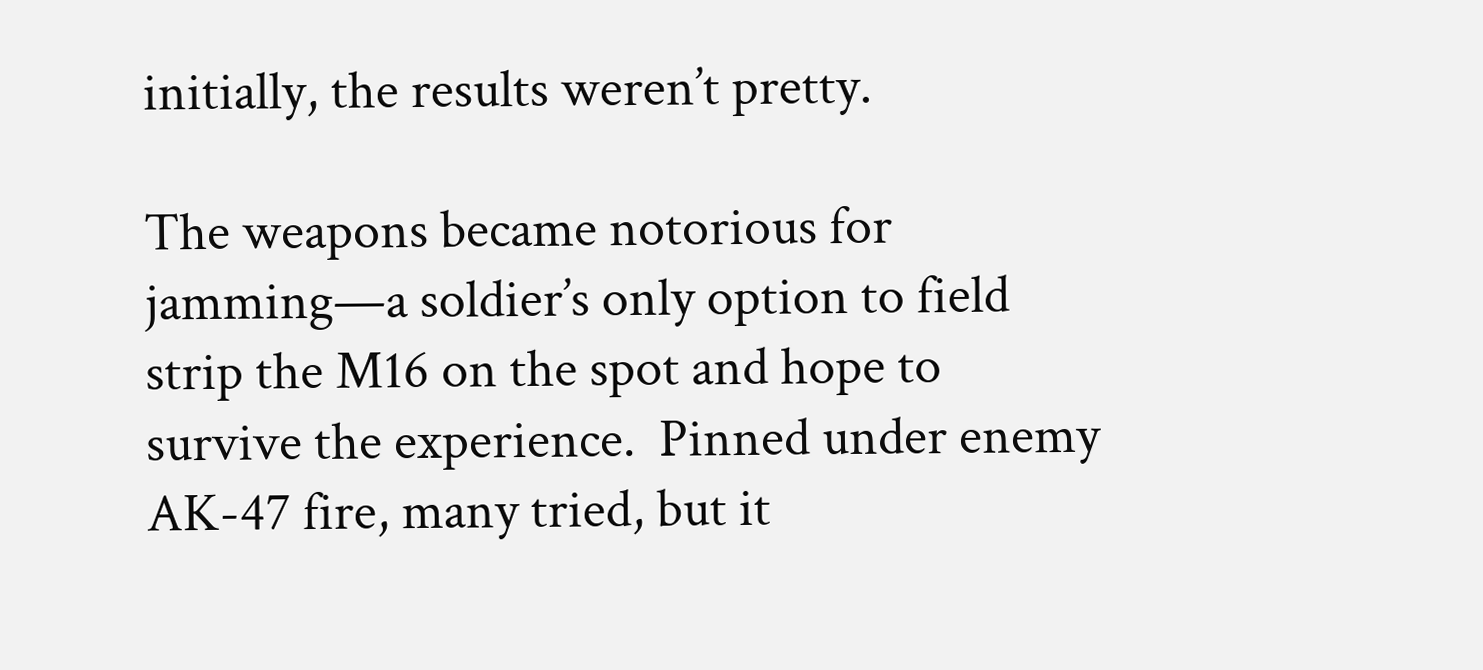initially, the results weren’t pretty.

The weapons became notorious for jamming—a soldier’s only option to field strip the M16 on the spot and hope to survive the experience.  Pinned under enemy AK-47 fire, many tried, but it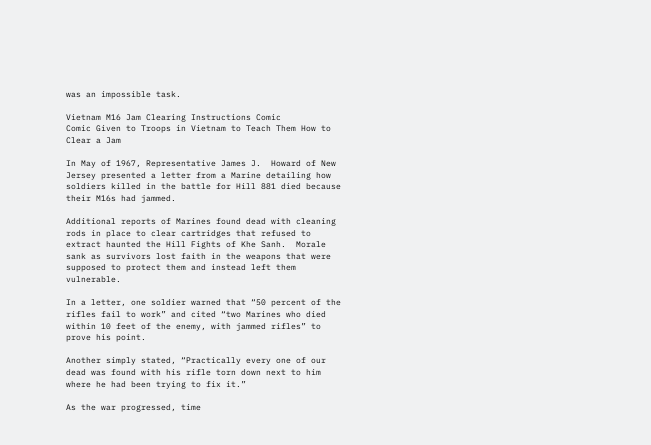was an impossible task.

Vietnam M16 Jam Clearing Instructions Comic
Comic Given to Troops in Vietnam to Teach Them How to Clear a Jam

In May of 1967, Representative James J.  Howard of New Jersey presented a letter from a Marine detailing how soldiers killed in the battle for Hill 881 died because their M16s had jammed.

Additional reports of Marines found dead with cleaning rods in place to clear cartridges that refused to extract haunted the Hill Fights of Khe Sanh.  Morale sank as survivors lost faith in the weapons that were supposed to protect them and instead left them vulnerable.

In a letter, one soldier warned that “50 percent of the rifles fail to work” and cited “two Marines who died within 10 feet of the enemy, with jammed rifles” to prove his point.

Another simply stated, “Practically every one of our dead was found with his rifle torn down next to him where he had been trying to fix it.”

As the war progressed, time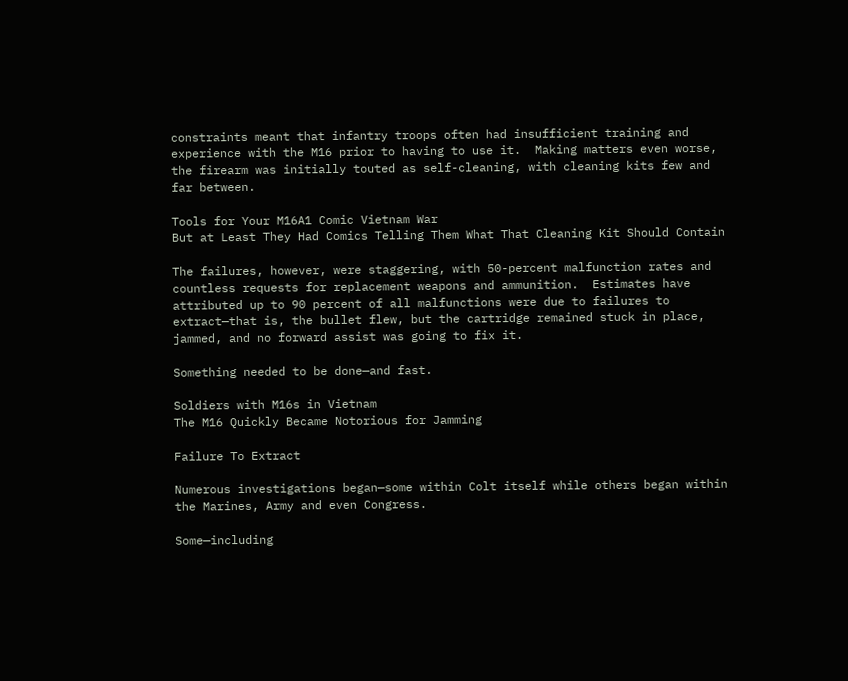constraints meant that infantry troops often had insufficient training and experience with the M16 prior to having to use it.  Making matters even worse, the firearm was initially touted as self-cleaning, with cleaning kits few and far between.

Tools for Your M16A1 Comic Vietnam War
But at Least They Had Comics Telling Them What That Cleaning Kit Should Contain

The failures, however, were staggering, with 50-percent malfunction rates and countless requests for replacement weapons and ammunition.  Estimates have attributed up to 90 percent of all malfunctions were due to failures to extract—that is, the bullet flew, but the cartridge remained stuck in place, jammed, and no forward assist was going to fix it.

Something needed to be done—and fast.

Soldiers with M16s in Vietnam
The M16 Quickly Became Notorious for Jamming

Failure To Extract

Numerous investigations began—some within Colt itself while others began within the Marines, Army and even Congress.

Some—including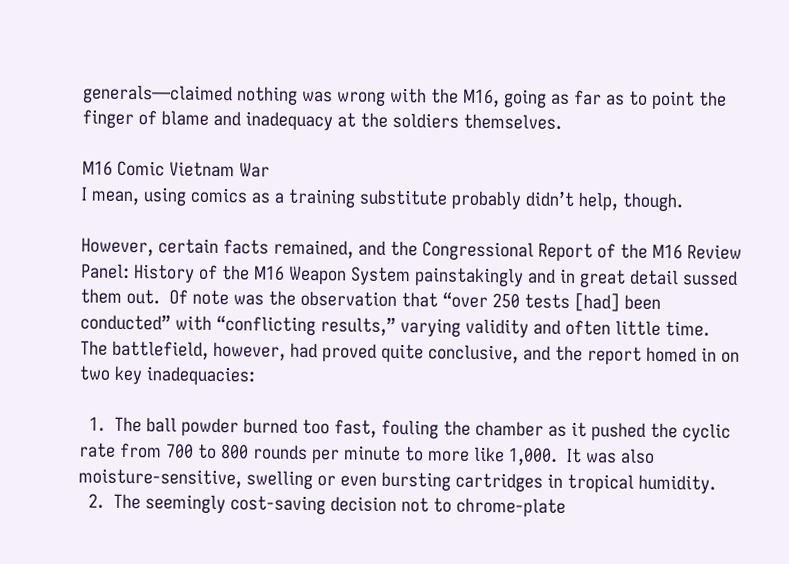generals—claimed nothing was wrong with the M16, going as far as to point the finger of blame and inadequacy at the soldiers themselves.

M16 Comic Vietnam War
I mean, using comics as a training substitute probably didn’t help, though.

However, certain facts remained, and the Congressional Report of the M16 Review Panel: History of the M16 Weapon System painstakingly and in great detail sussed them out.  Of note was the observation that “over 250 tests [had] been conducted” with “conflicting results,” varying validity and often little time.  The battlefield, however, had proved quite conclusive, and the report homed in on two key inadequacies:

  1.  The ball powder burned too fast, fouling the chamber as it pushed the cyclic rate from 700 to 800 rounds per minute to more like 1,000.  It was also moisture-sensitive, swelling or even bursting cartridges in tropical humidity.
  2.  The seemingly cost-saving decision not to chrome-plate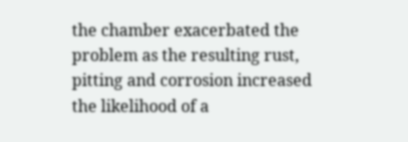the chamber exacerbated the problem as the resulting rust, pitting and corrosion increased the likelihood of a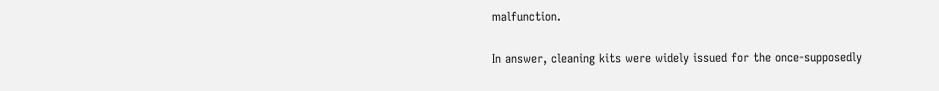malfunction.

In answer, cleaning kits were widely issued for the once-supposedly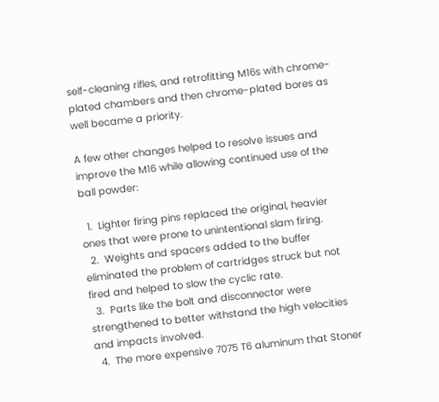self-cleaning rifles, and retrofitting M16s with chrome-plated chambers and then chrome-plated bores as well became a priority.

A few other changes helped to resolve issues and improve the M16 while allowing continued use of the ball powder:

  1.  Lighter firing pins replaced the original, heavier ones that were prone to unintentional slam firing.
  2.  Weights and spacers added to the buffer eliminated the problem of cartridges struck but not fired and helped to slow the cyclic rate.
  3.  Parts like the bolt and disconnector were strengthened to better withstand the high velocities and impacts involved.
  4.  The more expensive 7075 T6 aluminum that Stoner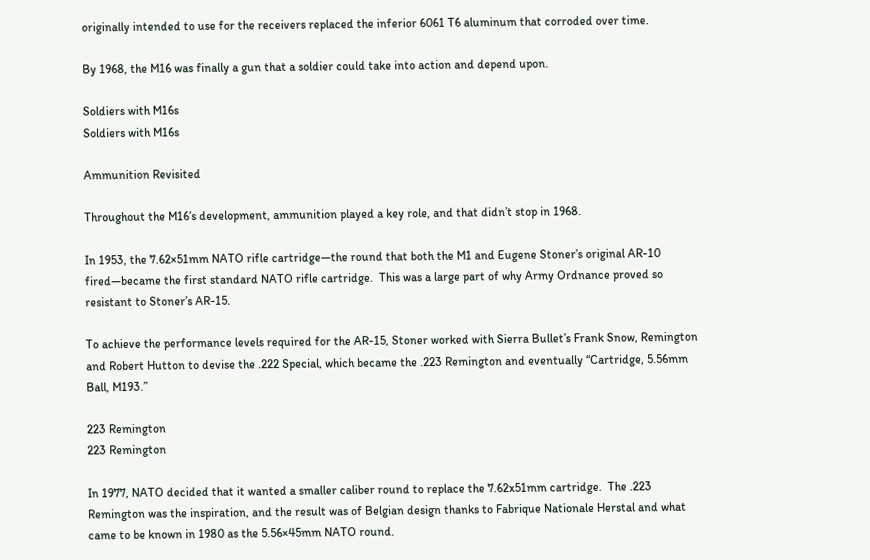originally intended to use for the receivers replaced the inferior 6061 T6 aluminum that corroded over time.

By 1968, the M16 was finally a gun that a soldier could take into action and depend upon.

Soldiers with M16s
Soldiers with M16s

Ammunition Revisited

Throughout the M16’s development, ammunition played a key role, and that didn’t stop in 1968.

In 1953, the 7.62×51mm NATO rifle cartridge—the round that both the M1 and Eugene Stoner’s original AR-10 fired—became the first standard NATO rifle cartridge.  This was a large part of why Army Ordnance proved so resistant to Stoner’s AR-15.

To achieve the performance levels required for the AR-15, Stoner worked with Sierra Bullet’s Frank Snow, Remington and Robert Hutton to devise the .222 Special, which became the .223 Remington and eventually “Cartridge, 5.56mm Ball, M193.”

223 Remington
223 Remington

In 1977, NATO decided that it wanted a smaller caliber round to replace the 7.62x51mm cartridge.  The .223 Remington was the inspiration, and the result was of Belgian design thanks to Fabrique Nationale Herstal and what came to be known in 1980 as the 5.56×45mm NATO round.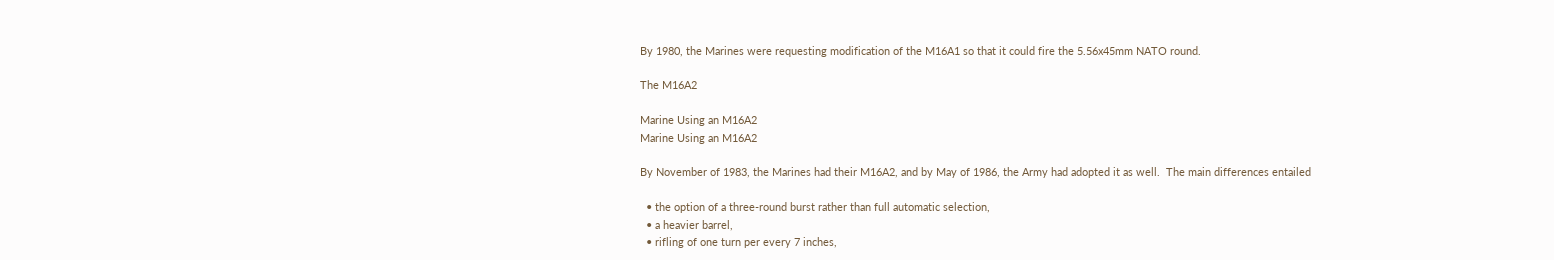By 1980, the Marines were requesting modification of the M16A1 so that it could fire the 5.56x45mm NATO round.

The M16A2

Marine Using an M16A2
Marine Using an M16A2

By November of 1983, the Marines had their M16A2, and by May of 1986, the Army had adopted it as well.  The main differences entailed

  • the option of a three-round burst rather than full automatic selection,
  • a heavier barrel,
  • rifling of one turn per every 7 inches,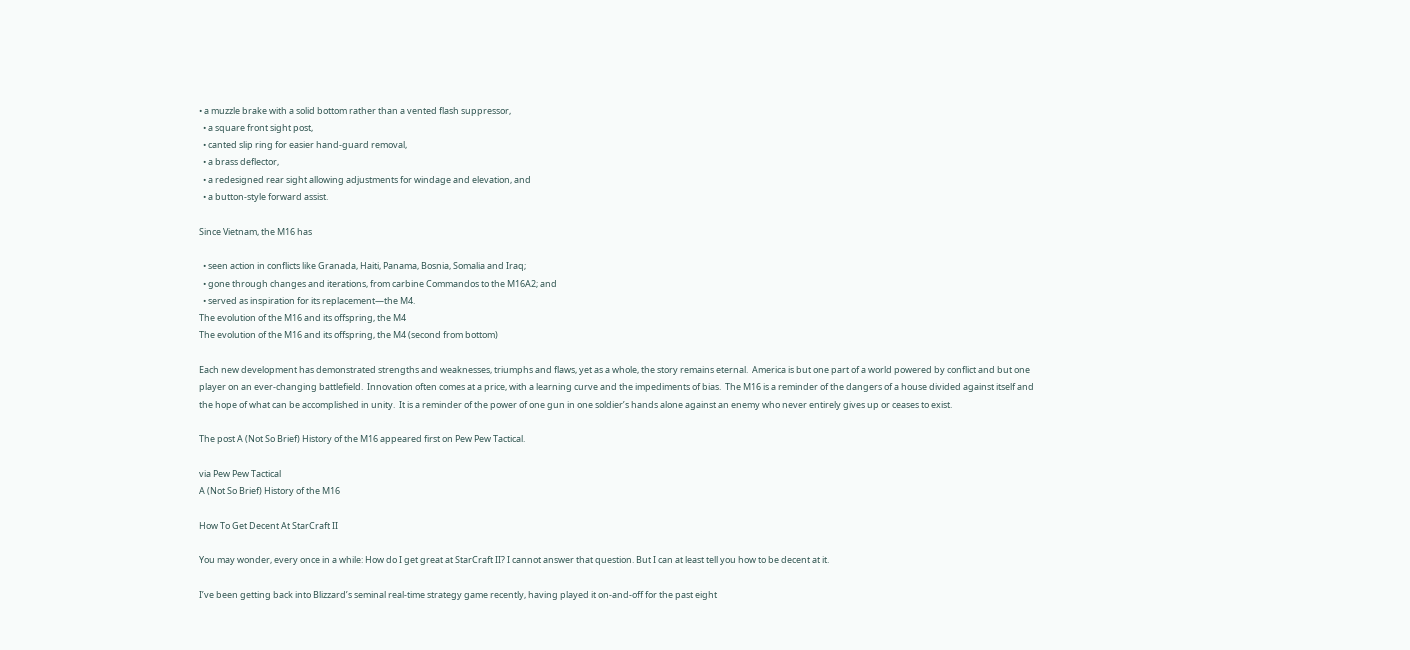• a muzzle brake with a solid bottom rather than a vented flash suppressor,
  • a square front sight post,
  • canted slip ring for easier hand-guard removal,
  • a brass deflector,
  • a redesigned rear sight allowing adjustments for windage and elevation, and
  • a button-style forward assist.

Since Vietnam, the M16 has

  • seen action in conflicts like Granada, Haiti, Panama, Bosnia, Somalia and Iraq;
  • gone through changes and iterations, from carbine Commandos to the M16A2; and
  • served as inspiration for its replacement—the M4.
The evolution of the M16 and its offspring, the M4
The evolution of the M16 and its offspring, the M4 (second from bottom)

Each new development has demonstrated strengths and weaknesses, triumphs and flaws, yet as a whole, the story remains eternal.  America is but one part of a world powered by conflict and but one player on an ever-changing battlefield.  Innovation often comes at a price, with a learning curve and the impediments of bias.  The M16 is a reminder of the dangers of a house divided against itself and the hope of what can be accomplished in unity.  It is a reminder of the power of one gun in one soldier’s hands alone against an enemy who never entirely gives up or ceases to exist.

The post A (Not So Brief) History of the M16 appeared first on Pew Pew Tactical.

via Pew Pew Tactical
A (Not So Brief) History of the M16

How To Get Decent At StarCraft II

You may wonder, every once in a while: How do I get great at StarCraft II? I cannot answer that question. But I can at least tell you how to be decent at it.

I’ve been getting back into Blizzard’s seminal real-time strategy game recently, having played it on-and-off for the past eight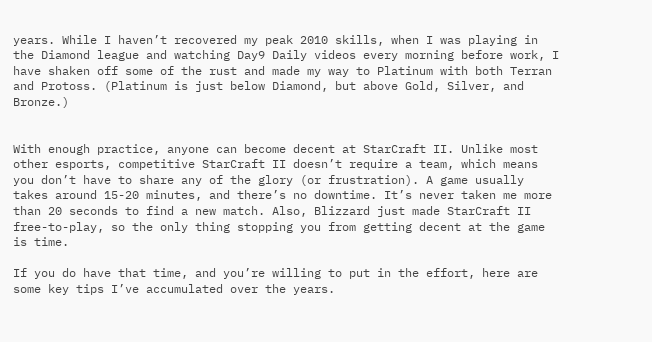years. While I haven’t recovered my peak 2010 skills, when I was playing in the Diamond league and watching Day9 Daily videos every morning before work, I have shaken off some of the rust and made my way to Platinum with both Terran and Protoss. (Platinum is just below Diamond, but above Gold, Silver, and Bronze.)


With enough practice, anyone can become decent at StarCraft II. Unlike most other esports, competitive StarCraft II doesn’t require a team, which means you don’t have to share any of the glory (or frustration). A game usually takes around 15-20 minutes, and there’s no downtime. It’s never taken me more than 20 seconds to find a new match. Also, Blizzard just made StarCraft II free-to-play, so the only thing stopping you from getting decent at the game is time.

If you do have that time, and you’re willing to put in the effort, here are some key tips I’ve accumulated over the years.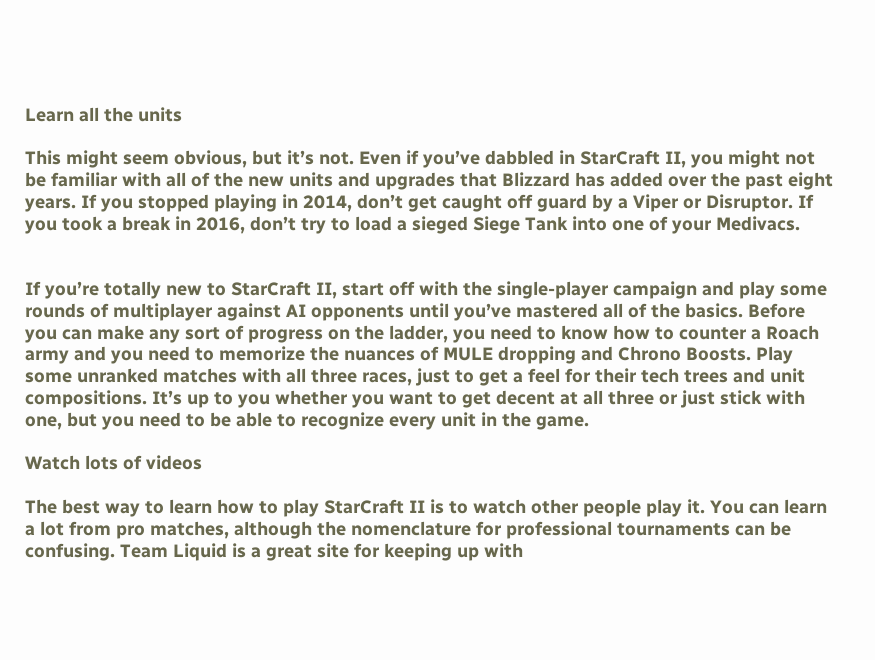Learn all the units

This might seem obvious, but it’s not. Even if you’ve dabbled in StarCraft II, you might not be familiar with all of the new units and upgrades that Blizzard has added over the past eight years. If you stopped playing in 2014, don’t get caught off guard by a Viper or Disruptor. If you took a break in 2016, don’t try to load a sieged Siege Tank into one of your Medivacs.


If you’re totally new to StarCraft II, start off with the single-player campaign and play some rounds of multiplayer against AI opponents until you’ve mastered all of the basics. Before you can make any sort of progress on the ladder, you need to know how to counter a Roach army and you need to memorize the nuances of MULE dropping and Chrono Boosts. Play some unranked matches with all three races, just to get a feel for their tech trees and unit compositions. It’s up to you whether you want to get decent at all three or just stick with one, but you need to be able to recognize every unit in the game.

Watch lots of videos

The best way to learn how to play StarCraft II is to watch other people play it. You can learn a lot from pro matches, although the nomenclature for professional tournaments can be confusing. Team Liquid is a great site for keeping up with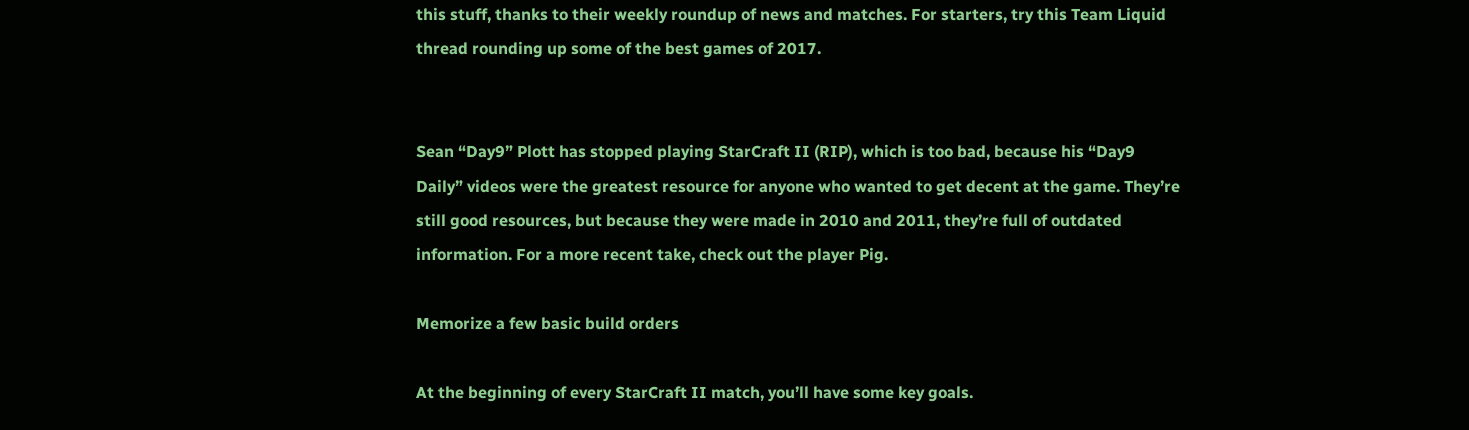this stuff, thanks to their weekly roundup of news and matches. For starters, try this Team Liquid thread rounding up some of the best games of 2017.


Sean “Day9” Plott has stopped playing StarCraft II (RIP), which is too bad, because his “Day9 Daily” videos were the greatest resource for anyone who wanted to get decent at the game. They’re still good resources, but because they were made in 2010 and 2011, they’re full of outdated information. For a more recent take, check out the player Pig.

Memorize a few basic build orders

At the beginning of every StarCraft II match, you’ll have some key goals.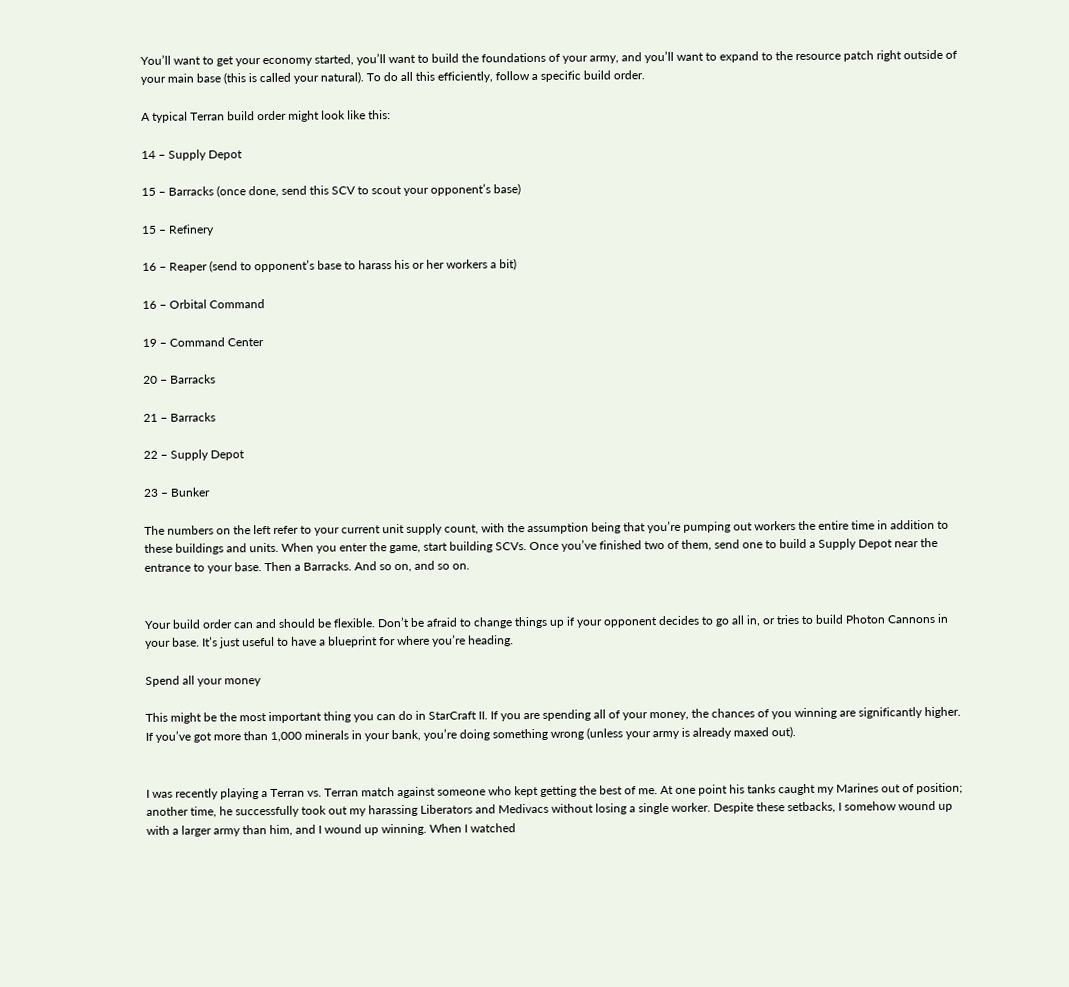You’ll want to get your economy started, you’ll want to build the foundations of your army, and you’ll want to expand to the resource patch right outside of your main base (this is called your natural). To do all this efficiently, follow a specific build order.

A typical Terran build order might look like this:

14 – Supply Depot

15 – Barracks (once done, send this SCV to scout your opponent’s base)

15 – Refinery

16 – Reaper (send to opponent’s base to harass his or her workers a bit)

16 – Orbital Command

19 – Command Center

20 – Barracks

21 – Barracks

22 – Supply Depot

23 – Bunker

The numbers on the left refer to your current unit supply count, with the assumption being that you’re pumping out workers the entire time in addition to these buildings and units. When you enter the game, start building SCVs. Once you’ve finished two of them, send one to build a Supply Depot near the entrance to your base. Then a Barracks. And so on, and so on.


Your build order can and should be flexible. Don’t be afraid to change things up if your opponent decides to go all in, or tries to build Photon Cannons in your base. It’s just useful to have a blueprint for where you’re heading.

Spend all your money

This might be the most important thing you can do in StarCraft II. If you are spending all of your money, the chances of you winning are significantly higher. If you’ve got more than 1,000 minerals in your bank, you’re doing something wrong (unless your army is already maxed out).


I was recently playing a Terran vs. Terran match against someone who kept getting the best of me. At one point his tanks caught my Marines out of position; another time, he successfully took out my harassing Liberators and Medivacs without losing a single worker. Despite these setbacks, I somehow wound up with a larger army than him, and I wound up winning. When I watched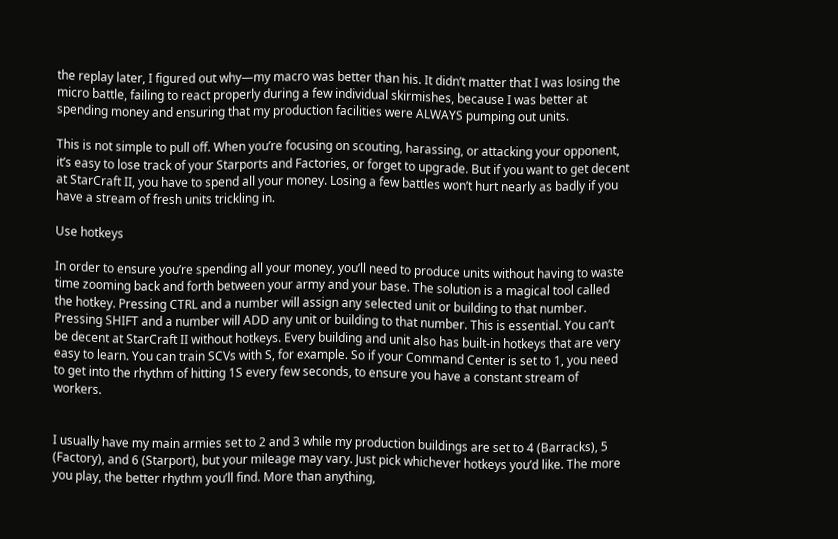the replay later, I figured out why—my macro was better than his. It didn’t matter that I was losing the micro battle, failing to react properly during a few individual skirmishes, because I was better at spending money and ensuring that my production facilities were ALWAYS pumping out units.

This is not simple to pull off. When you’re focusing on scouting, harassing, or attacking your opponent, it’s easy to lose track of your Starports and Factories, or forget to upgrade. But if you want to get decent at StarCraft II, you have to spend all your money. Losing a few battles won’t hurt nearly as badly if you have a stream of fresh units trickling in.

Use hotkeys

In order to ensure you’re spending all your money, you’ll need to produce units without having to waste time zooming back and forth between your army and your base. The solution is a magical tool called the hotkey. Pressing CTRL and a number will assign any selected unit or building to that number. Pressing SHIFT and a number will ADD any unit or building to that number. This is essential. You can’t be decent at StarCraft II without hotkeys. Every building and unit also has built-in hotkeys that are very easy to learn. You can train SCVs with S, for example. So if your Command Center is set to 1, you need to get into the rhythm of hitting 1S every few seconds, to ensure you have a constant stream of workers.


I usually have my main armies set to 2 and 3 while my production buildings are set to 4 (Barracks), 5 (Factory), and 6 (Starport), but your mileage may vary. Just pick whichever hotkeys you’d like. The more you play, the better rhythm you’ll find. More than anything,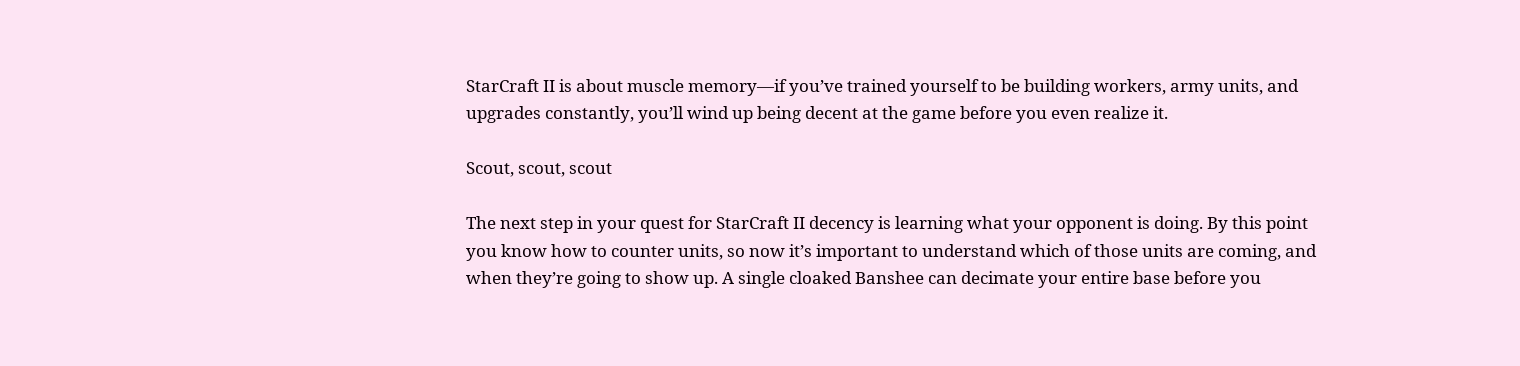StarCraft II is about muscle memory—if you’ve trained yourself to be building workers, army units, and upgrades constantly, you’ll wind up being decent at the game before you even realize it.

Scout, scout, scout

The next step in your quest for StarCraft II decency is learning what your opponent is doing. By this point you know how to counter units, so now it’s important to understand which of those units are coming, and when they’re going to show up. A single cloaked Banshee can decimate your entire base before you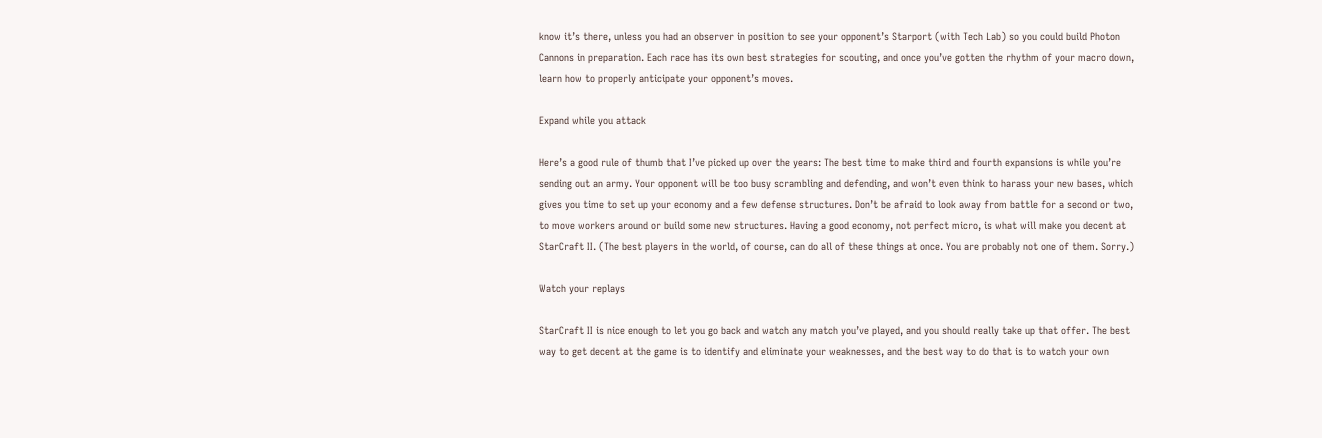know it’s there, unless you had an observer in position to see your opponent’s Starport (with Tech Lab) so you could build Photon Cannons in preparation. Each race has its own best strategies for scouting, and once you’ve gotten the rhythm of your macro down, learn how to properly anticipate your opponent’s moves.

Expand while you attack

Here’s a good rule of thumb that I’ve picked up over the years: The best time to make third and fourth expansions is while you’re sending out an army. Your opponent will be too busy scrambling and defending, and won’t even think to harass your new bases, which gives you time to set up your economy and a few defense structures. Don’t be afraid to look away from battle for a second or two, to move workers around or build some new structures. Having a good economy, not perfect micro, is what will make you decent at StarCraft II. (The best players in the world, of course, can do all of these things at once. You are probably not one of them. Sorry.)

Watch your replays

StarCraft II is nice enough to let you go back and watch any match you’ve played, and you should really take up that offer. The best way to get decent at the game is to identify and eliminate your weaknesses, and the best way to do that is to watch your own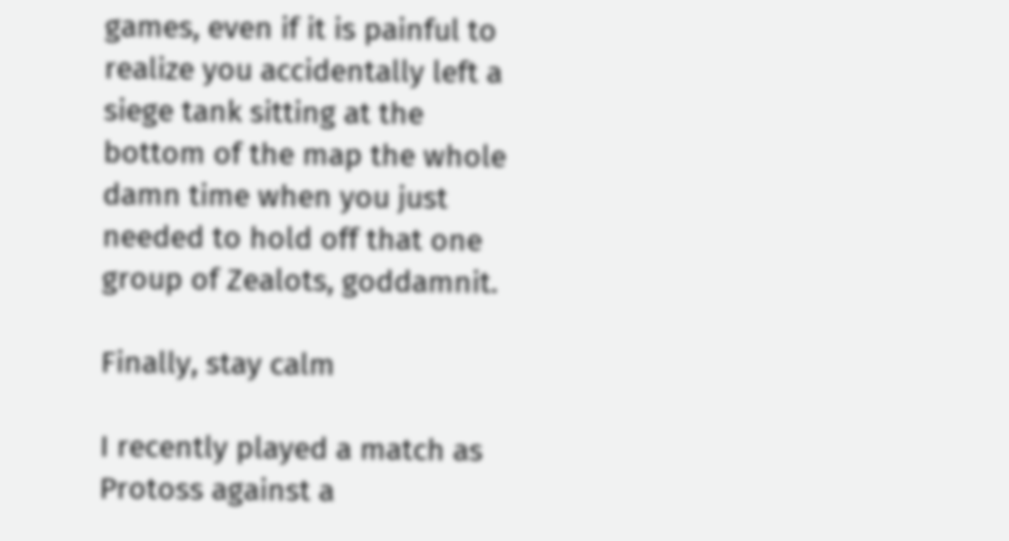games, even if it is painful to realize you accidentally left a siege tank sitting at the bottom of the map the whole damn time when you just needed to hold off that one group of Zealots, goddamnit.

Finally, stay calm

I recently played a match as Protoss against a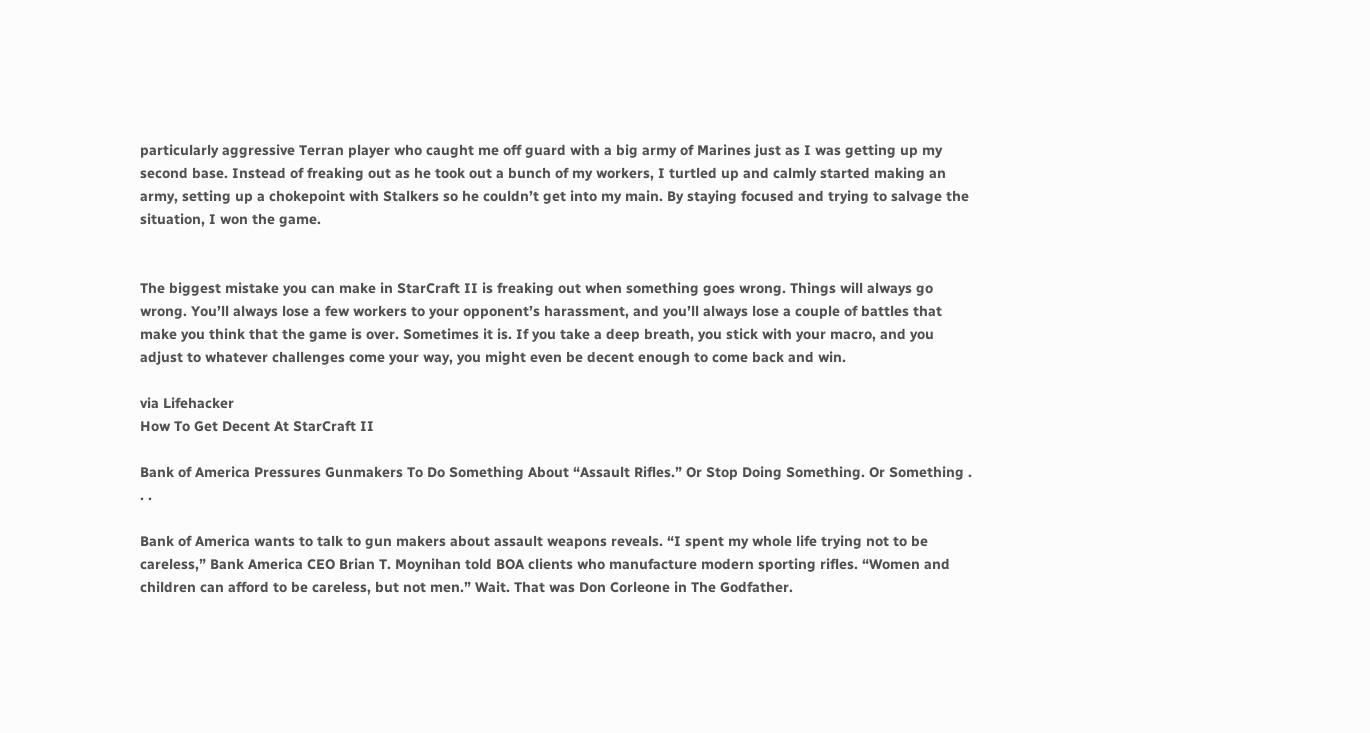particularly aggressive Terran player who caught me off guard with a big army of Marines just as I was getting up my second base. Instead of freaking out as he took out a bunch of my workers, I turtled up and calmly started making an army, setting up a chokepoint with Stalkers so he couldn’t get into my main. By staying focused and trying to salvage the situation, I won the game.


The biggest mistake you can make in StarCraft II is freaking out when something goes wrong. Things will always go wrong. You’ll always lose a few workers to your opponent’s harassment, and you’ll always lose a couple of battles that make you think that the game is over. Sometimes it is. If you take a deep breath, you stick with your macro, and you adjust to whatever challenges come your way, you might even be decent enough to come back and win.

via Lifehacker
How To Get Decent At StarCraft II

Bank of America Pressures Gunmakers To Do Something About “Assault Rifles.” Or Stop Doing Something. Or Something . . .

Bank of America wants to talk to gun makers about assault weapons reveals. “I spent my whole life trying not to be careless,” Bank America CEO Brian T. Moynihan told BOA clients who manufacture modern sporting rifles. “Women and children can afford to be careless, but not men.” Wait. That was Don Corleone in The Godfather.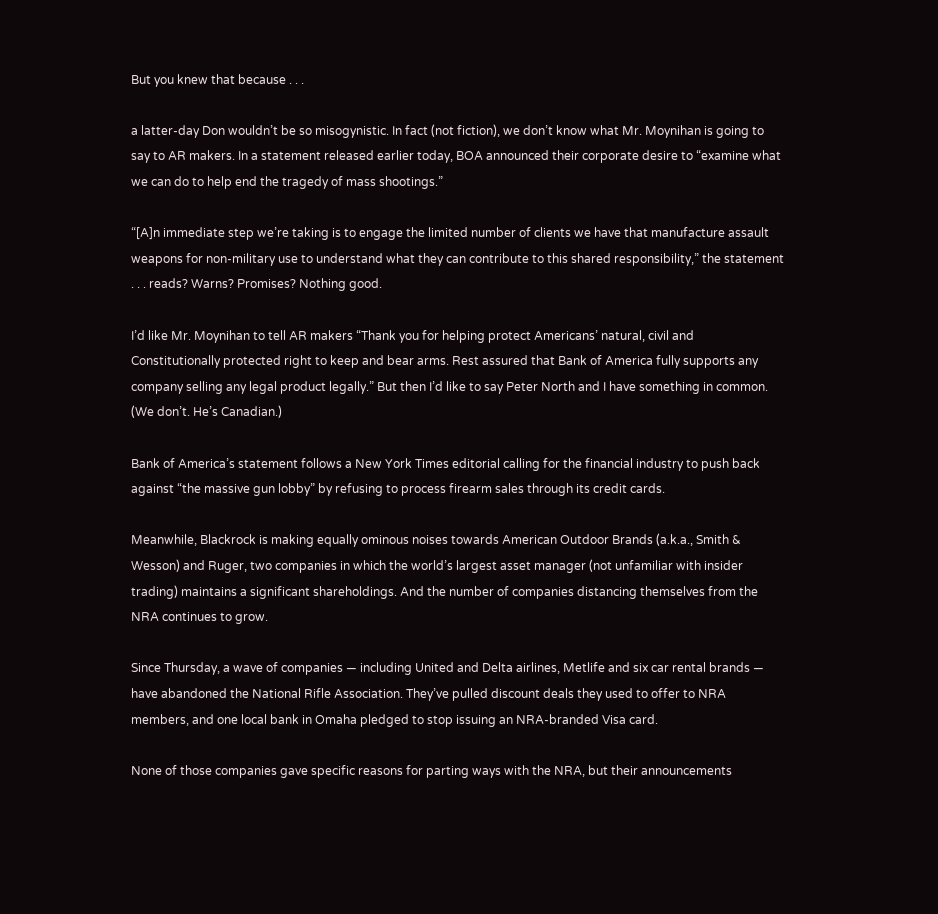But you knew that because . . .

a latter-day Don wouldn’t be so misogynistic. In fact (not fiction), we don’t know what Mr. Moynihan is going to say to AR makers. In a statement released earlier today, BOA announced their corporate desire to “examine what we can do to help end the tragedy of mass shootings.”

“[A]n immediate step we’re taking is to engage the limited number of clients we have that manufacture assault weapons for non-military use to understand what they can contribute to this shared responsibility,” the statement . . . reads? Warns? Promises? Nothing good.

I’d like Mr. Moynihan to tell AR makers “Thank you for helping protect Americans’ natural, civil and Constitutionally protected right to keep and bear arms. Rest assured that Bank of America fully supports any company selling any legal product legally.” But then I’d like to say Peter North and I have something in common. (We don’t. He’s Canadian.)

Bank of America’s statement follows a New York Times editorial calling for the financial industry to push back against “the massive gun lobby” by refusing to process firearm sales through its credit cards.

Meanwhile, Blackrock is making equally ominous noises towards American Outdoor Brands (a.k.a., Smith & Wesson) and Ruger, two companies in which the world’s largest asset manager (not unfamiliar with insider trading) maintains a significant shareholdings. And the number of companies distancing themselves from the NRA continues to grow.

Since Thursday, a wave of companies — including United and Delta airlines, Metlife and six car rental brands — have abandoned the National Rifle Association. They’ve pulled discount deals they used to offer to NRA members, and one local bank in Omaha pledged to stop issuing an NRA-branded Visa card.

None of those companies gave specific reasons for parting ways with the NRA, but their announcements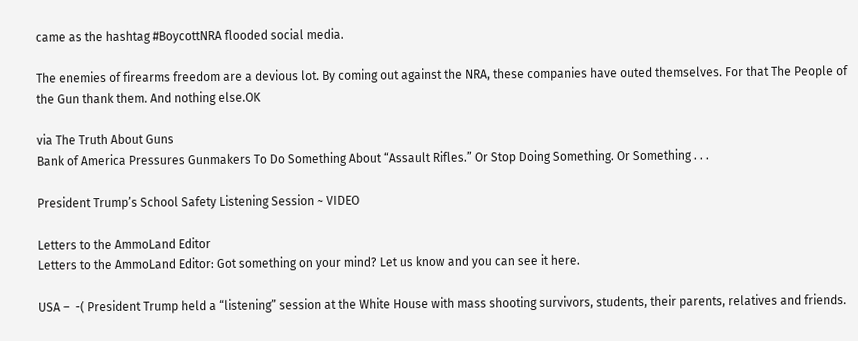came as the hashtag #BoycottNRA flooded social media.

The enemies of firearms freedom are a devious lot. By coming out against the NRA, these companies have outed themselves. For that The People of the Gun thank them. And nothing else.OK

via The Truth About Guns
Bank of America Pressures Gunmakers To Do Something About “Assault Rifles.” Or Stop Doing Something. Or Something . . .

President Trump’s School Safety Listening Session ~ VIDEO

Letters to the AmmoLand Editor
Letters to the AmmoLand Editor: Got something on your mind? Let us know and you can see it here.

USA –  -( President Trump held a “listening” session at the White House with mass shooting survivors, students, their parents, relatives and friends.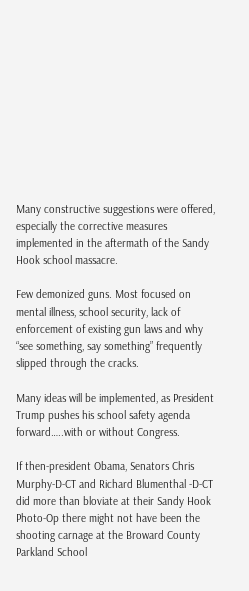Many constructive suggestions were offered, especially the corrective measures implemented in the aftermath of the Sandy Hook school massacre.

Few demonized guns. Most focused on mental illness, school security, lack of enforcement of existing gun laws and why “see something, say something” frequently slipped through the cracks.

Many ideas will be implemented, as President Trump pushes his school safety agenda forward…..with or without Congress.

If then-president Obama, Senators Chris Murphy-D-CT and Richard Blumenthal -D-CT did more than bloviate at their Sandy Hook Photo-Op there might not have been the shooting carnage at the Broward County Parkland School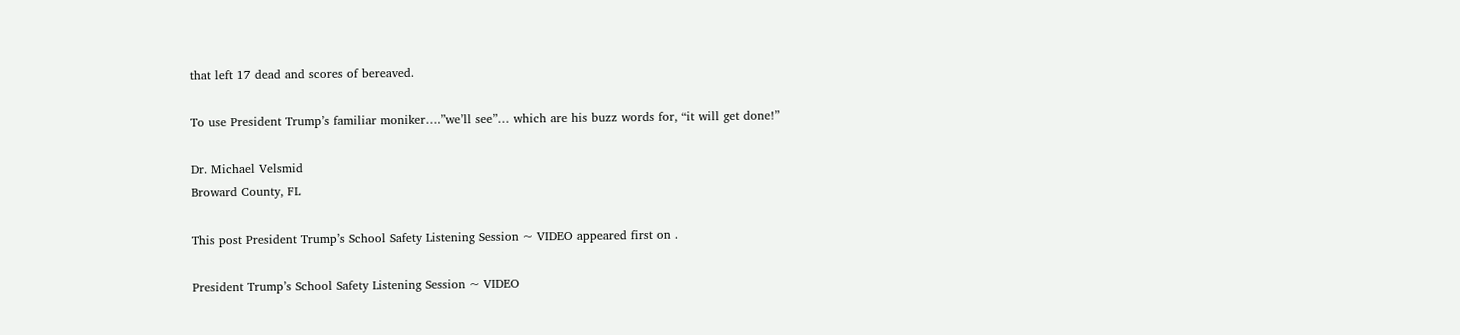that left 17 dead and scores of bereaved.

To use President Trump’s familiar moniker….”we’ll see”… which are his buzz words for, “it will get done!”

Dr. Michael Velsmid
Broward County, FL

This post President Trump’s School Safety Listening Session ~ VIDEO appeared first on .

President Trump’s School Safety Listening Session ~ VIDEO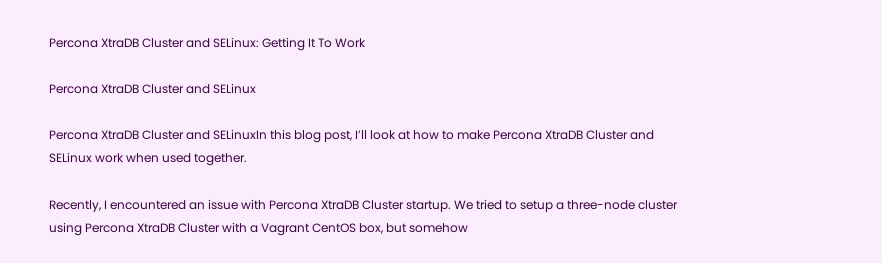Percona XtraDB Cluster and SELinux: Getting It To Work

Percona XtraDB Cluster and SELinux

Percona XtraDB Cluster and SELinuxIn this blog post, I’ll look at how to make Percona XtraDB Cluster and SELinux work when used together.

Recently, I encountered an issue with Percona XtraDB Cluster startup. We tried to setup a three-node cluster using Percona XtraDB Cluster with a Vagrant CentOS box, but somehow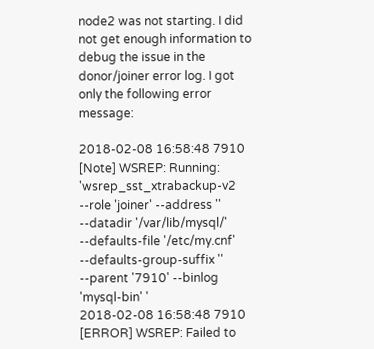node2 was not starting. I did not get enough information to debug the issue in the donor/joiner error log. I got only the following error message:

2018-02-08 16:58:48 7910 [Note] WSREP: Running: 'wsrep_sst_xtrabackup-v2 --role 'joiner' --address '' --datadir '/var/lib/mysql/' --defaults-file '/etc/my.cnf' --defaults-group-suffix '' --parent '7910' --binlog 'mysql-bin' '
2018-02-08 16:58:48 7910 [ERROR] WSREP: Failed to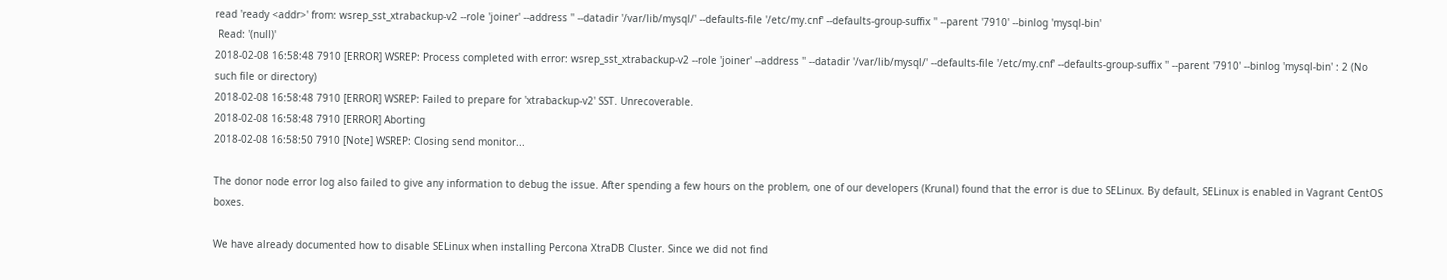read 'ready <addr>' from: wsrep_sst_xtrabackup-v2 --role 'joiner' --address '' --datadir '/var/lib/mysql/' --defaults-file '/etc/my.cnf' --defaults-group-suffix '' --parent '7910' --binlog 'mysql-bin'
 Read: '(null)'
2018-02-08 16:58:48 7910 [ERROR] WSREP: Process completed with error: wsrep_sst_xtrabackup-v2 --role 'joiner' --address '' --datadir '/var/lib/mysql/' --defaults-file '/etc/my.cnf' --defaults-group-suffix '' --parent '7910' --binlog 'mysql-bin' : 2 (No such file or directory)
2018-02-08 16:58:48 7910 [ERROR] WSREP: Failed to prepare for 'xtrabackup-v2' SST. Unrecoverable.
2018-02-08 16:58:48 7910 [ERROR] Aborting
2018-02-08 16:58:50 7910 [Note] WSREP: Closing send monitor...

The donor node error log also failed to give any information to debug the issue. After spending a few hours on the problem, one of our developers (Krunal) found that the error is due to SELinux. By default, SELinux is enabled in Vagrant CentOS boxes.

We have already documented how to disable SELinux when installing Percona XtraDB Cluster. Since we did not find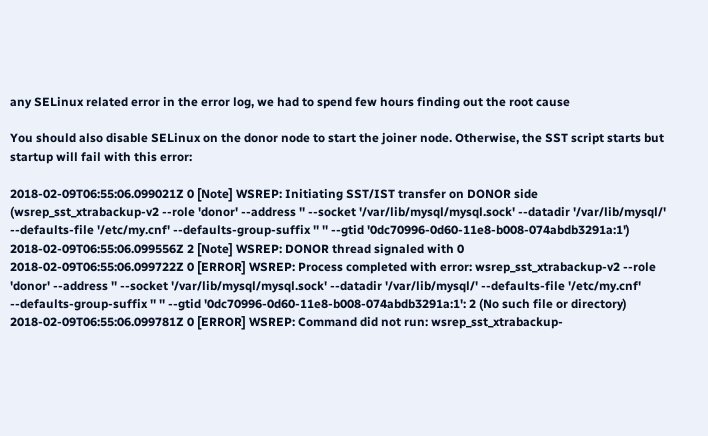any SELinux related error in the error log, we had to spend few hours finding out the root cause

You should also disable SELinux on the donor node to start the joiner node. Otherwise, the SST script starts but startup will fail with this error:

2018-02-09T06:55:06.099021Z 0 [Note] WSREP: Initiating SST/IST transfer on DONOR side (wsrep_sst_xtrabackup-v2 --role 'donor' --address '' --socket '/var/lib/mysql/mysql.sock' --datadir '/var/lib/mysql/' --defaults-file '/etc/my.cnf' --defaults-group-suffix '' '' --gtid '0dc70996-0d60-11e8-b008-074abdb3291a:1')
2018-02-09T06:55:06.099556Z 2 [Note] WSREP: DONOR thread signaled with 0
2018-02-09T06:55:06.099722Z 0 [ERROR] WSREP: Process completed with error: wsrep_sst_xtrabackup-v2 --role 'donor' --address '' --socket '/var/lib/mysql/mysql.sock' --datadir '/var/lib/mysql/' --defaults-file '/etc/my.cnf' --defaults-group-suffix '' '' --gtid '0dc70996-0d60-11e8-b008-074abdb3291a:1': 2 (No such file or directory)
2018-02-09T06:55:06.099781Z 0 [ERROR] WSREP: Command did not run: wsrep_sst_xtrabackup-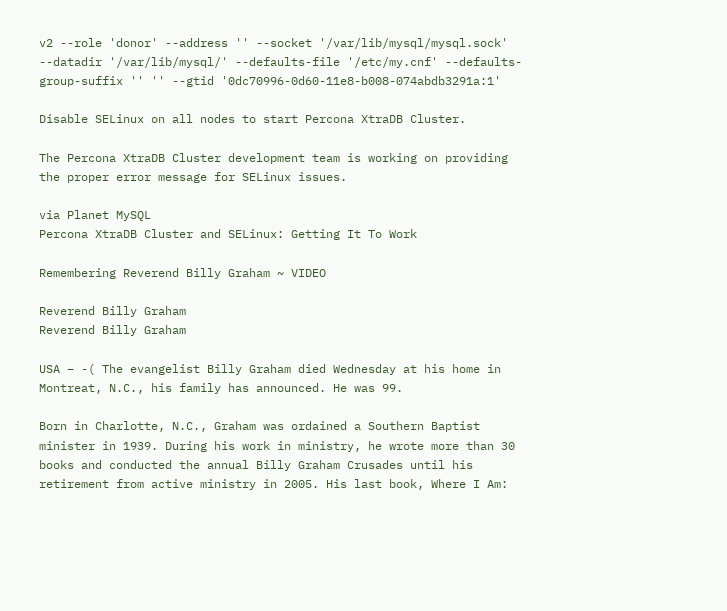v2 --role 'donor' --address '' --socket '/var/lib/mysql/mysql.sock' --datadir '/var/lib/mysql/' --defaults-file '/etc/my.cnf' --defaults-group-suffix '' '' --gtid '0dc70996-0d60-11e8-b008-074abdb3291a:1'

Disable SELinux on all nodes to start Percona XtraDB Cluster.

The Percona XtraDB Cluster development team is working on providing the proper error message for SELinux issues.

via Planet MySQL
Percona XtraDB Cluster and SELinux: Getting It To Work

Remembering Reverend Billy Graham ~ VIDEO

Reverend Billy Graham
Reverend Billy Graham

USA – -( The evangelist Billy Graham died Wednesday at his home in Montreat, N.C., his family has announced. He was 99.

Born in Charlotte, N.C., Graham was ordained a Southern Baptist minister in 1939. During his work in ministry, he wrote more than 30 books and conducted the annual Billy Graham Crusades until his retirement from active ministry in 2005. His last book, Where I Am: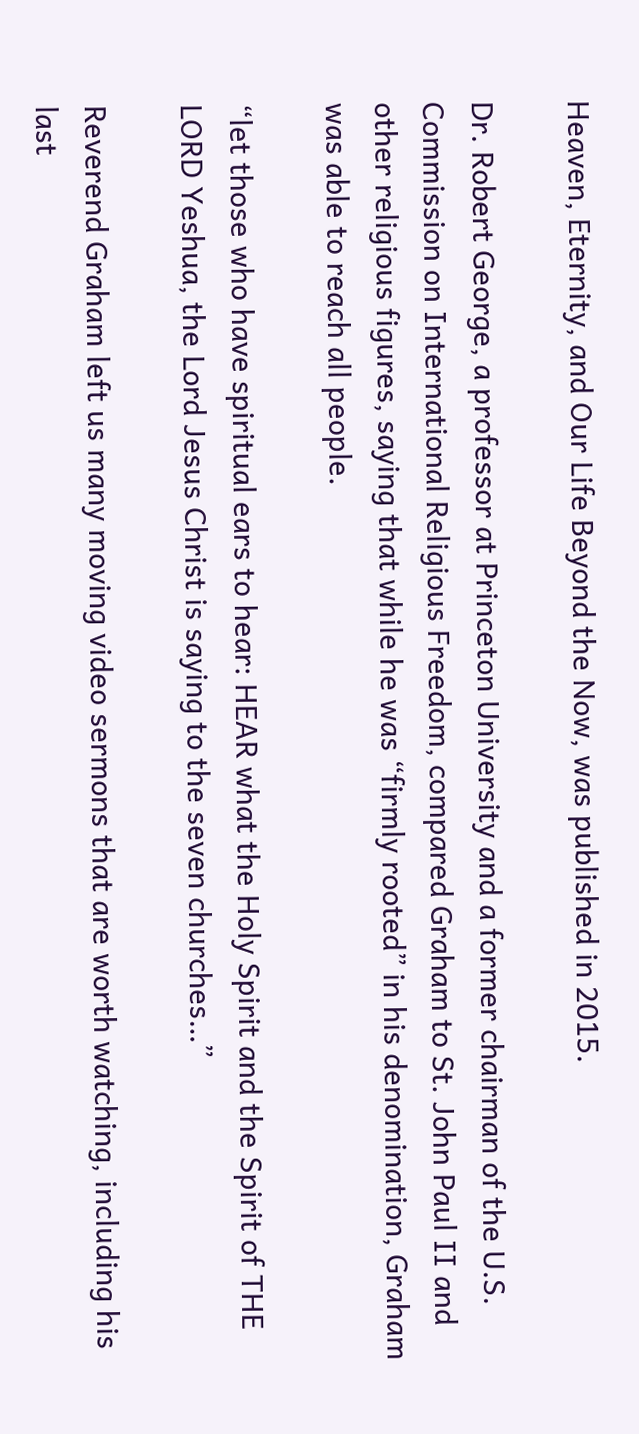Heaven, Eternity, and Our Life Beyond the Now, was published in 2015.

Dr. Robert George, a professor at Princeton University and a former chairman of the U.S. Commission on International Religious Freedom, compared Graham to St. John Paul II and other religious figures, saying that while he was “firmly rooted” in his denomination, Graham was able to reach all people.

“let those who have spiritual ears to hear: HEAR what the Holy Spirit and the Spirit of THE LORD Yeshua, the Lord Jesus Christ is saying to the seven churches…”

Reverend Graham left us many moving video sermons that are worth watching, including his last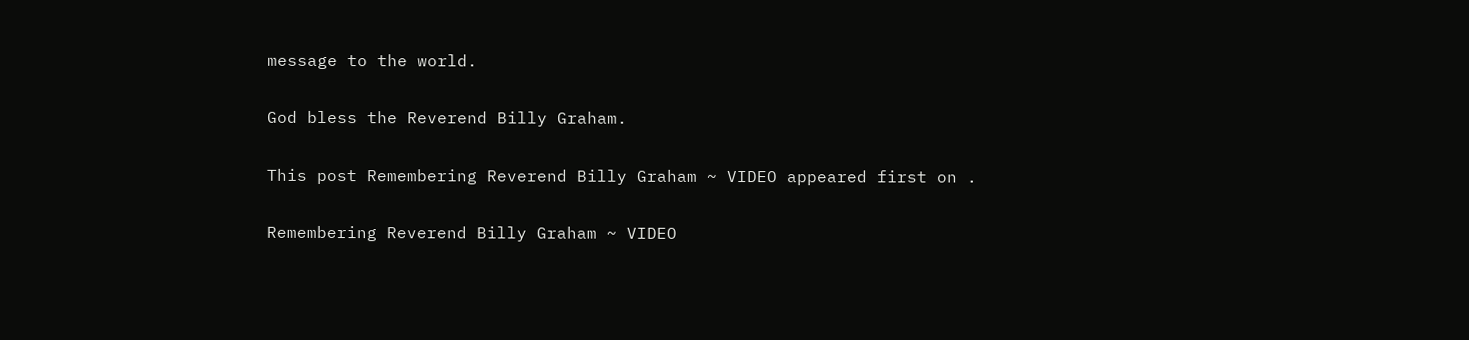message to the world.

God bless the Reverend Billy Graham.

This post Remembering Reverend Billy Graham ~ VIDEO appeared first on .

Remembering Reverend Billy Graham ~ VIDEO